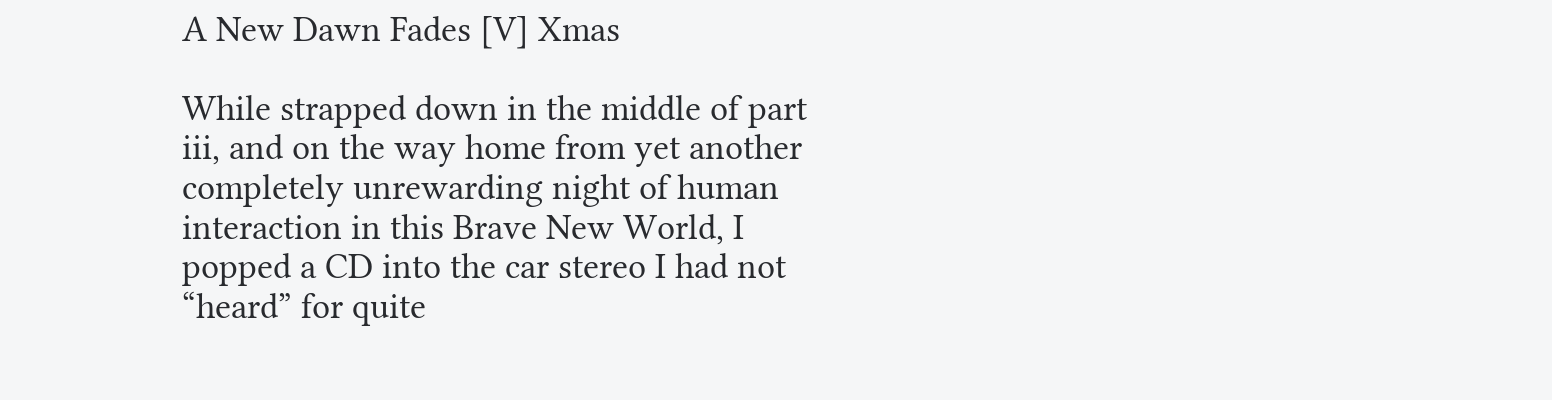A New Dawn Fades [V] Xmas

While strapped down in the middle of part iii, and on the way home from yet another completely unrewarding night of human interaction in this Brave New World, I popped a CD into the car stereo I had not “heard” for quite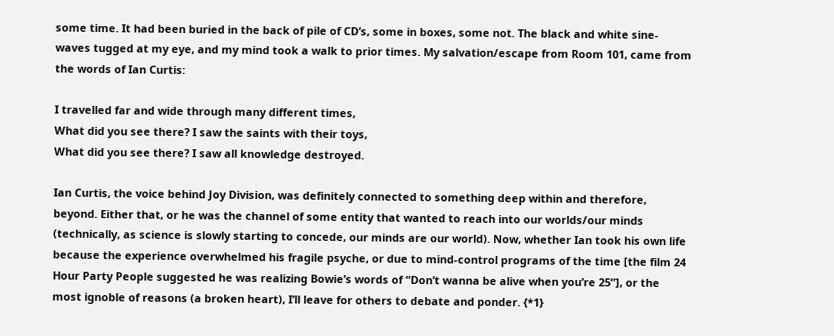some time. It had been buried in the back of pile of CD’s, some in boxes, some not. The black and white sine-waves tugged at my eye, and my mind took a walk to prior times. My salvation/escape from Room 101, came from the words of Ian Curtis:

I travelled far and wide through many different times,
What did you see there? I saw the saints with their toys,
What did you see there? I saw all knowledge destroyed.

Ian Curtis, the voice behind Joy Division, was definitely connected to something deep within and therefore, beyond. Either that, or he was the channel of some entity that wanted to reach into our worlds/our minds (technically, as science is slowly starting to concede, our minds are our world). Now, whether Ian took his own life because the experience overwhelmed his fragile psyche, or due to mind-control programs of the time [the film 24 Hour Party People suggested he was realizing Bowie’s words of “Don’t wanna be alive when you’re 25”], or the most ignoble of reasons (a broken heart), I’ll leave for others to debate and ponder. {*1}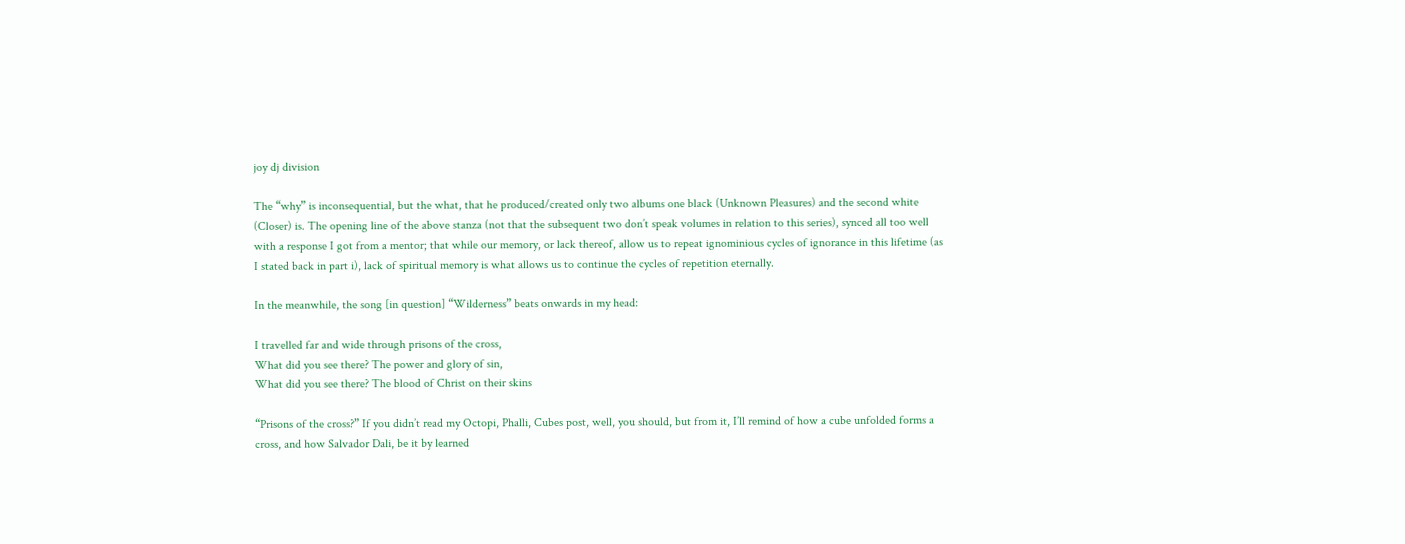joy dj division

The “why” is inconsequential, but the what, that he produced/created only two albums one black (Unknown Pleasures) and the second white (Closer) is. The opening line of the above stanza (not that the subsequent two don’t speak volumes in relation to this series), synced all too well with a response I got from a mentor; that while our memory, or lack thereof, allow us to repeat ignominious cycles of ignorance in this lifetime (as I stated back in part i), lack of spiritual memory is what allows us to continue the cycles of repetition eternally.

In the meanwhile, the song [in question] “Wilderness” beats onwards in my head:

I travelled far and wide through prisons of the cross,
What did you see there? The power and glory of sin,
What did you see there? The blood of Christ on their skins

“Prisons of the cross?” If you didn’t read my Octopi, Phalli, Cubes post, well, you should, but from it, I’ll remind of how a cube unfolded forms a cross, and how Salvador Dali, be it by learned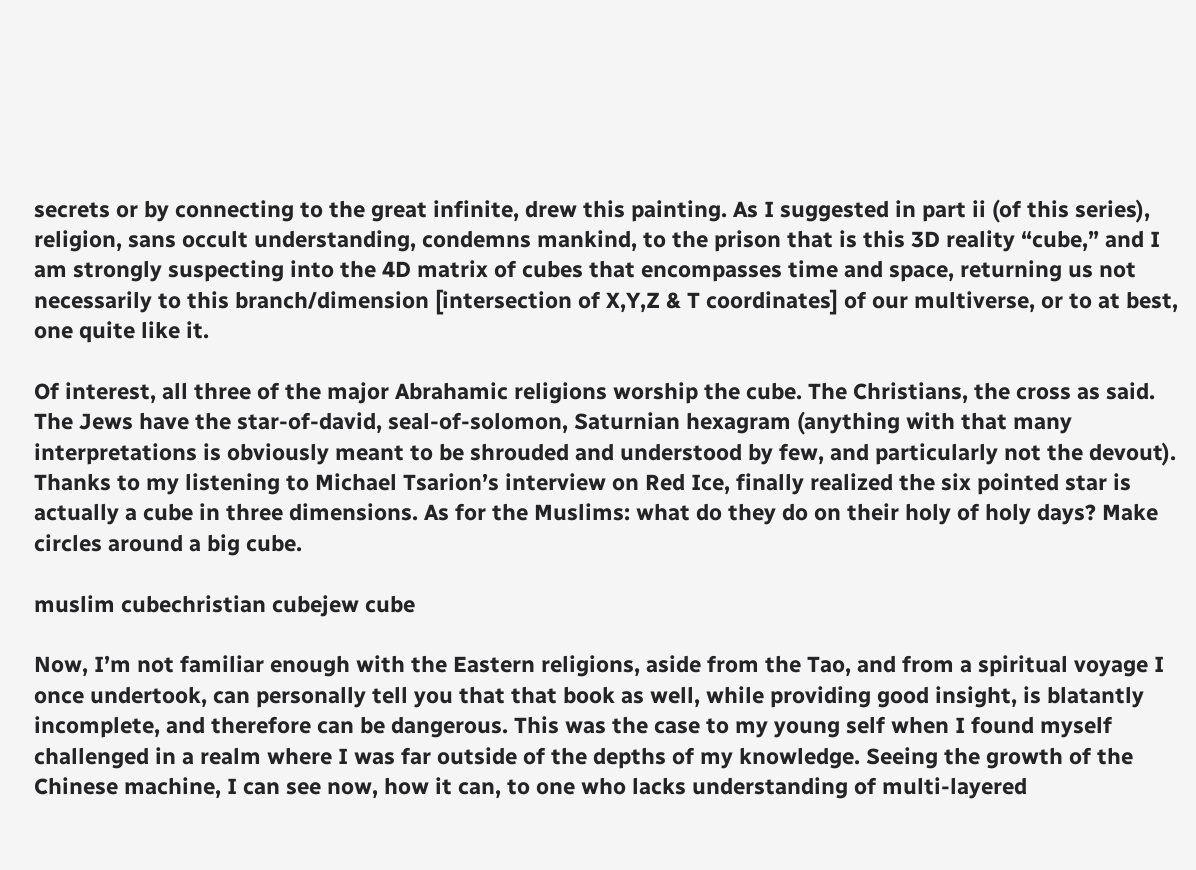secrets or by connecting to the great infinite, drew this painting. As I suggested in part ii (of this series), religion, sans occult understanding, condemns mankind, to the prison that is this 3D reality “cube,” and I am strongly suspecting into the 4D matrix of cubes that encompasses time and space, returning us not necessarily to this branch/dimension [intersection of X,Y,Z & T coordinates] of our multiverse, or to at best, one quite like it.

Of interest, all three of the major Abrahamic religions worship the cube. The Christians, the cross as said. The Jews have the star-of-david, seal-of-solomon, Saturnian hexagram (anything with that many interpretations is obviously meant to be shrouded and understood by few, and particularly not the devout). Thanks to my listening to Michael Tsarion’s interview on Red Ice, finally realized the six pointed star is actually a cube in three dimensions. As for the Muslims: what do they do on their holy of holy days? Make circles around a big cube.

muslim cubechristian cubejew cube

Now, I’m not familiar enough with the Eastern religions, aside from the Tao, and from a spiritual voyage I once undertook, can personally tell you that that book as well, while providing good insight, is blatantly incomplete, and therefore can be dangerous. This was the case to my young self when I found myself challenged in a realm where I was far outside of the depths of my knowledge. Seeing the growth of the Chinese machine, I can see now, how it can, to one who lacks understanding of multi-layered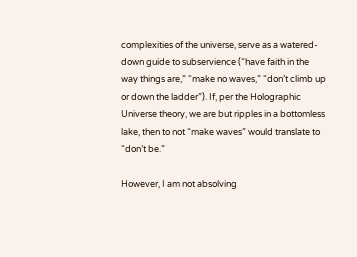complexities of the universe, serve as a watered-down guide to subservience (“have faith in the way things are,” “make no waves,” “don’t climb up or down the ladder”). If, per the Holographic Universe theory, we are but ripples in a bottomless lake, then to not “make waves” would translate to “don’t be.”

However, I am not absolving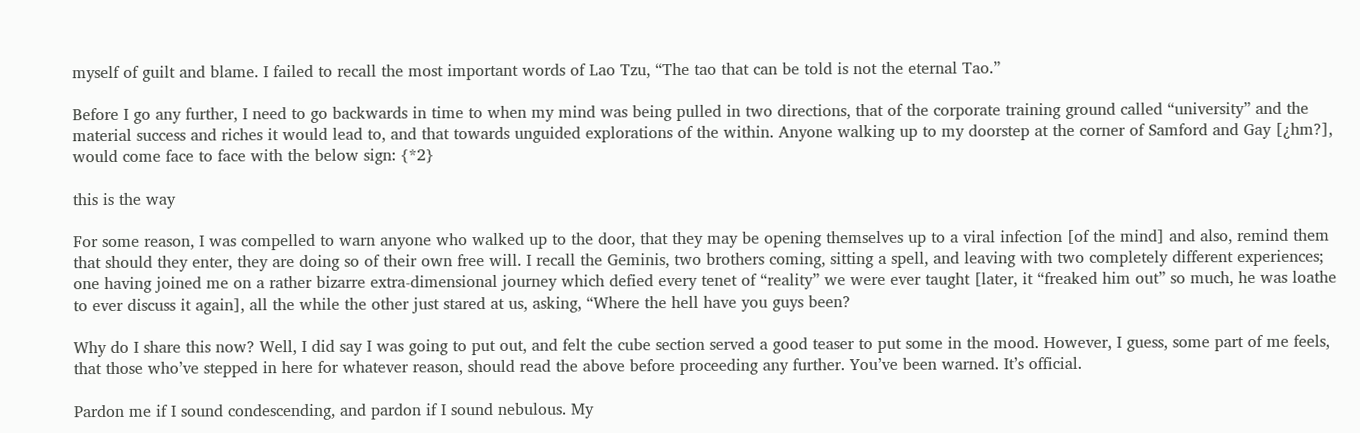myself of guilt and blame. I failed to recall the most important words of Lao Tzu, “The tao that can be told is not the eternal Tao.”

Before I go any further, I need to go backwards in time to when my mind was being pulled in two directions, that of the corporate training ground called “university” and the material success and riches it would lead to, and that towards unguided explorations of the within. Anyone walking up to my doorstep at the corner of Samford and Gay [¿hm?], would come face to face with the below sign: {*2}

this is the way

For some reason, I was compelled to warn anyone who walked up to the door, that they may be opening themselves up to a viral infection [of the mind] and also, remind them that should they enter, they are doing so of their own free will. I recall the Geminis, two brothers coming, sitting a spell, and leaving with two completely different experiences; one having joined me on a rather bizarre extra-dimensional journey which defied every tenet of “reality” we were ever taught [later, it “freaked him out” so much, he was loathe to ever discuss it again], all the while the other just stared at us, asking, “Where the hell have you guys been?

Why do I share this now? Well, I did say I was going to put out, and felt the cube section served a good teaser to put some in the mood. However, I guess, some part of me feels, that those who’ve stepped in here for whatever reason, should read the above before proceeding any further. You’ve been warned. It’s official.

Pardon me if I sound condescending, and pardon if I sound nebulous. My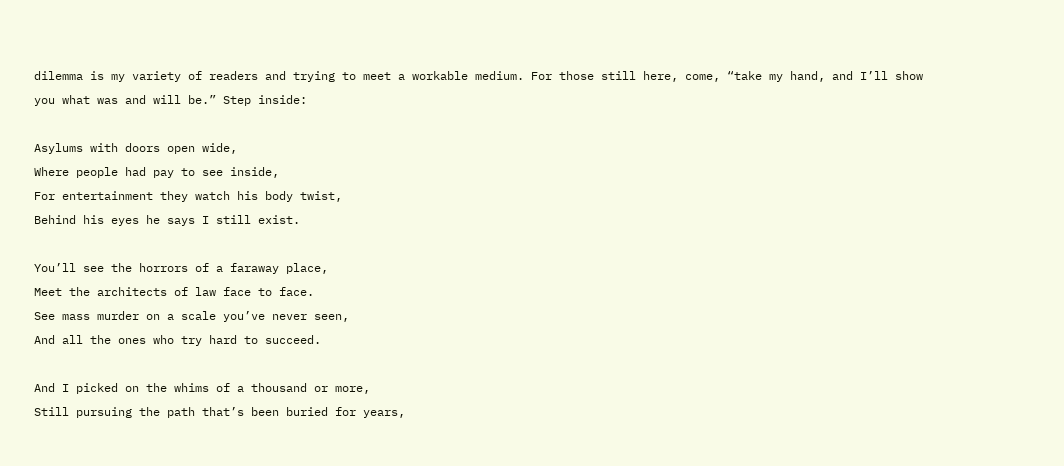dilemma is my variety of readers and trying to meet a workable medium. For those still here, come, “take my hand, and I’ll show you what was and will be.” Step inside:

Asylums with doors open wide,
Where people had pay to see inside,
For entertainment they watch his body twist,
Behind his eyes he says I still exist.

You’ll see the horrors of a faraway place,
Meet the architects of law face to face.
See mass murder on a scale you’ve never seen,
And all the ones who try hard to succeed.

And I picked on the whims of a thousand or more,
Still pursuing the path that’s been buried for years,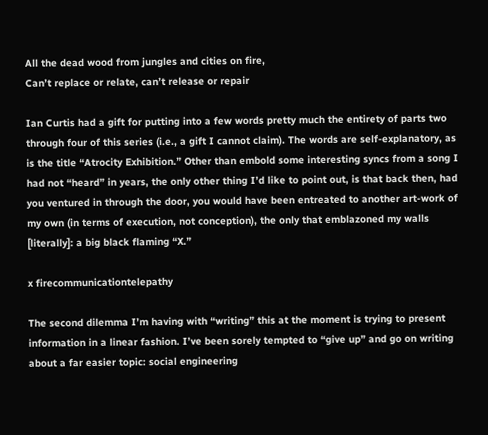All the dead wood from jungles and cities on fire,
Can’t replace or relate, can’t release or repair

Ian Curtis had a gift for putting into a few words pretty much the entirety of parts two through four of this series (i.e., a gift I cannot claim). The words are self-explanatory, as is the title “Atrocity Exhibition.” Other than embold some interesting syncs from a song I had not “heard” in years, the only other thing I’d like to point out, is that back then, had you ventured in through the door, you would have been entreated to another art-work of my own (in terms of execution, not conception), the only that emblazoned my walls [literally]: a big black flaming “X.”

x firecommunicationtelepathy

The second dilemma I’m having with “writing” this at the moment is trying to present information in a linear fashion. I’ve been sorely tempted to “give up” and go on writing about a far easier topic: social engineering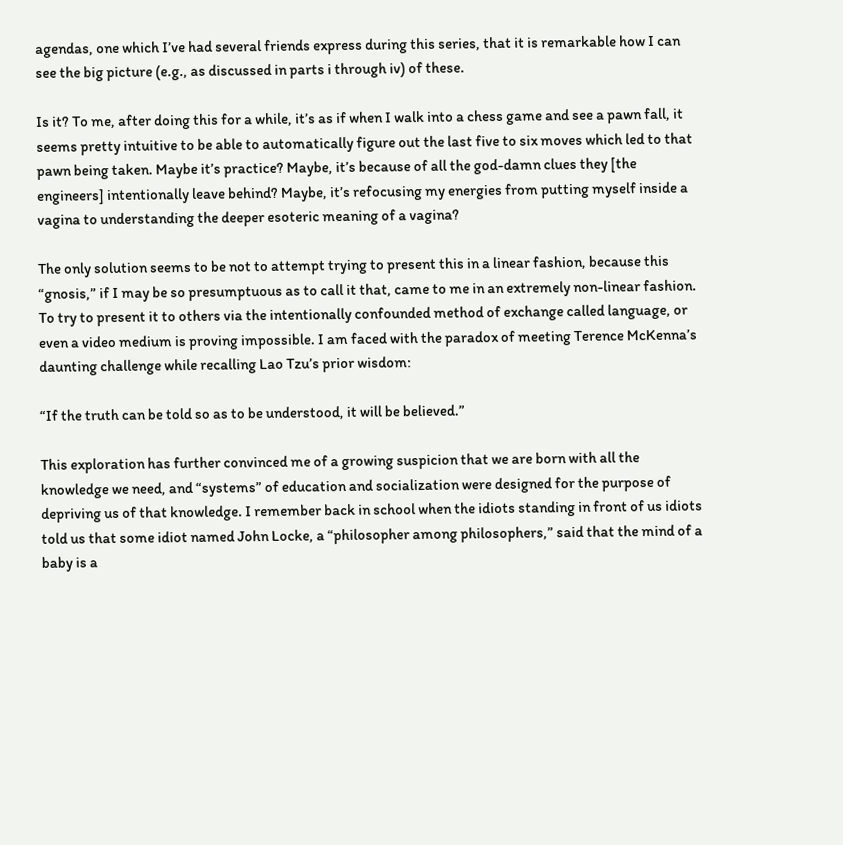agendas, one which I’ve had several friends express during this series, that it is remarkable how I can see the big picture (e.g., as discussed in parts i through iv) of these.

Is it? To me, after doing this for a while, it’s as if when I walk into a chess game and see a pawn fall, it seems pretty intuitive to be able to automatically figure out the last five to six moves which led to that pawn being taken. Maybe it’s practice? Maybe, it’s because of all the god-damn clues they [the engineers] intentionally leave behind? Maybe, it’s refocusing my energies from putting myself inside a vagina to understanding the deeper esoteric meaning of a vagina?

The only solution seems to be not to attempt trying to present this in a linear fashion, because this “gnosis,” if I may be so presumptuous as to call it that, came to me in an extremely non-linear fashion. To try to present it to others via the intentionally confounded method of exchange called language, or even a video medium is proving impossible. I am faced with the paradox of meeting Terence McKenna’s daunting challenge while recalling Lao Tzu’s prior wisdom:

“If the truth can be told so as to be understood, it will be believed.”

This exploration has further convinced me of a growing suspicion that we are born with all the knowledge we need, and “systems” of education and socialization were designed for the purpose of depriving us of that knowledge. I remember back in school when the idiots standing in front of us idiots told us that some idiot named John Locke, a “philosopher among philosophers,” said that the mind of a baby is a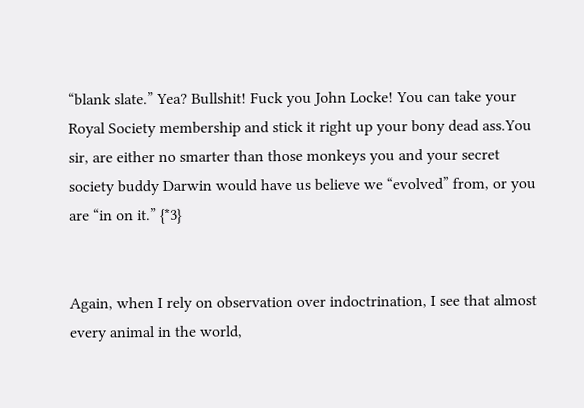“blank slate.” Yea? Bullshit! Fuck you John Locke! You can take your Royal Society membership and stick it right up your bony dead ass.You sir, are either no smarter than those monkeys you and your secret society buddy Darwin would have us believe we “evolved” from, or you are “in on it.” {*3}


Again, when I rely on observation over indoctrination, I see that almost every animal in the world,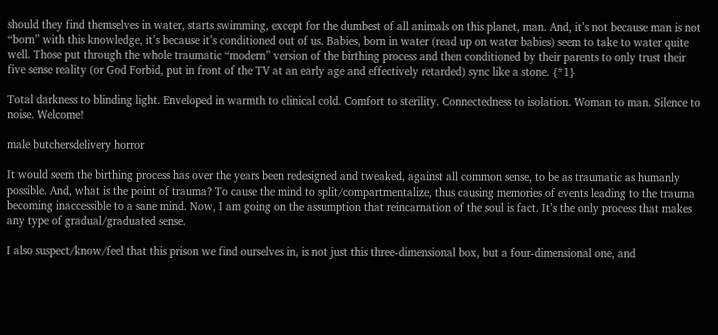should they find themselves in water, starts swimming, except for the dumbest of all animals on this planet, man. And, it’s not because man is not “born” with this knowledge, it’s because it’s conditioned out of us. Babies, born in water (read up on water babies) seem to take to water quite well. Those put through the whole traumatic “modern” version of the birthing process and then conditioned by their parents to only trust their five sense reality (or God Forbid, put in front of the TV at an early age and effectively retarded) sync like a stone. {*1}

Total darkness to blinding light. Enveloped in warmth to clinical cold. Comfort to sterility. Connectedness to isolation. Woman to man. Silence to noise. Welcome!

male butchersdelivery horror

It would seem the birthing process has over the years been redesigned and tweaked, against all common sense, to be as traumatic as humanly possible. And, what is the point of trauma? To cause the mind to split/compartmentalize, thus causing memories of events leading to the trauma becoming inaccessible to a sane mind. Now, I am going on the assumption that reincarnation of the soul is fact. It’s the only process that makes any type of gradual/graduated sense.

I also suspect/know/feel that this prison we find ourselves in, is not just this three-dimensional box, but a four-dimensional one, and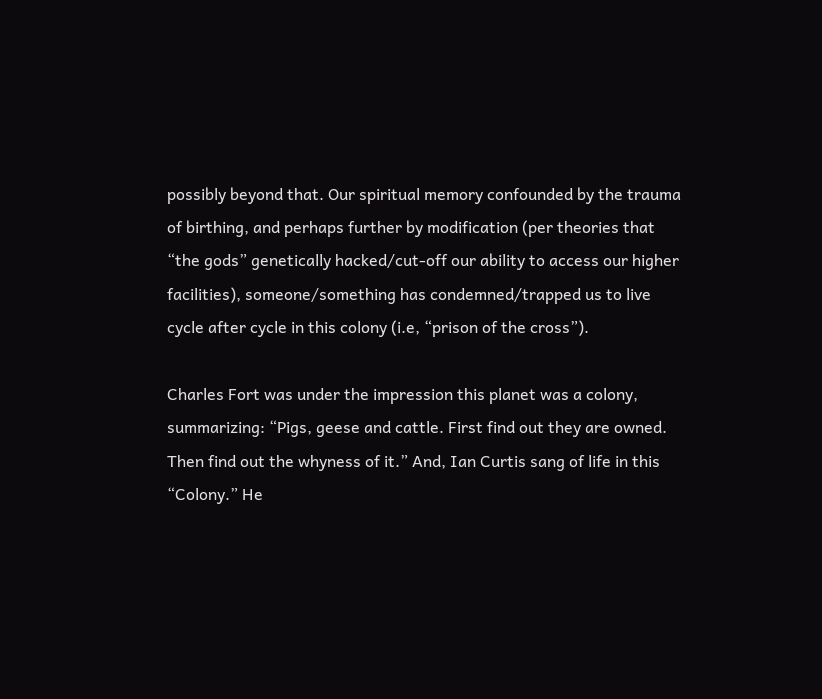possibly beyond that. Our spiritual memory confounded by the trauma of birthing, and perhaps further by modification (per theories that “the gods” genetically hacked/cut-off our ability to access our higher facilities), someone/something has condemned/trapped us to live cycle after cycle in this colony (i.e, “prison of the cross”).

Charles Fort was under the impression this planet was a colony, summarizing: “Pigs, geese and cattle. First find out they are owned. Then find out the whyness of it.” And, Ian Curtis sang of life in this “Colony.” He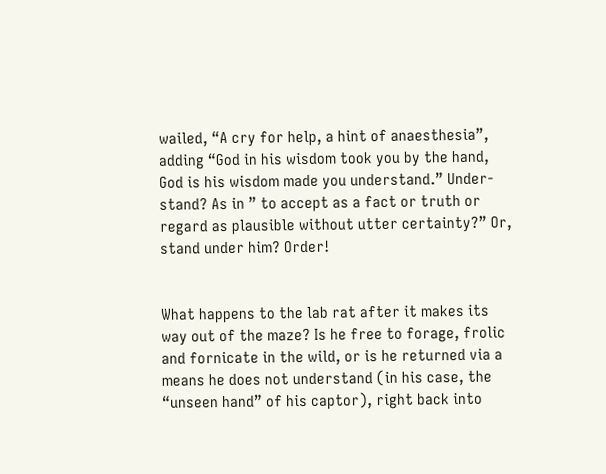wailed, “A cry for help, a hint of anaesthesia”, adding “God in his wisdom took you by the hand, God is his wisdom made you understand.” Under-stand? As in ” to accept as a fact or truth or regard as plausible without utter certainty?” Or, stand under him? Order!


What happens to the lab rat after it makes its way out of the maze? Is he free to forage, frolic and fornicate in the wild, or is he returned via a means he does not understand (in his case, the “unseen hand” of his captor), right back into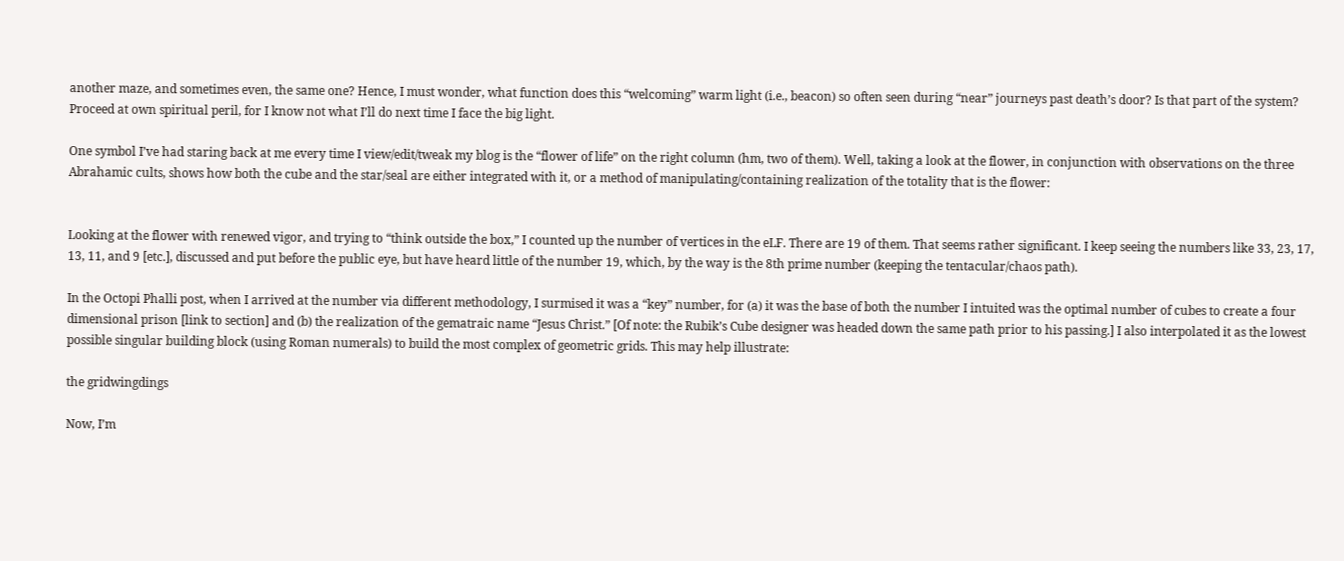another maze, and sometimes even, the same one? Hence, I must wonder, what function does this “welcoming” warm light (i.e., beacon) so often seen during “near” journeys past death’s door? Is that part of the system? Proceed at own spiritual peril, for I know not what I’ll do next time I face the big light.

One symbol I’ve had staring back at me every time I view/edit/tweak my blog is the “flower of life” on the right column (hm, two of them). Well, taking a look at the flower, in conjunction with observations on the three Abrahamic cults, shows how both the cube and the star/seal are either integrated with it, or a method of manipulating/containing realization of the totality that is the flower:


Looking at the flower with renewed vigor, and trying to “think outside the box,” I counted up the number of vertices in the eLF. There are 19 of them. That seems rather significant. I keep seeing the numbers like 33, 23, 17, 13, 11, and 9 [etc.], discussed and put before the public eye, but have heard little of the number 19, which, by the way is the 8th prime number (keeping the tentacular/chaos path).

In the Octopi Phalli post, when I arrived at the number via different methodology, I surmised it was a “key” number, for (a) it was the base of both the number I intuited was the optimal number of cubes to create a four dimensional prison [link to section] and (b) the realization of the gematraic name “Jesus Christ.” [Of note: the Rubik’s Cube designer was headed down the same path prior to his passing.] I also interpolated it as the lowest possible singular building block (using Roman numerals) to build the most complex of geometric grids. This may help illustrate:

the gridwingdings

Now, I’m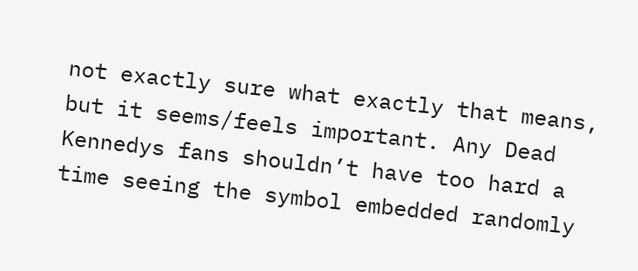not exactly sure what exactly that means, but it seems/feels important. Any Dead Kennedys fans shouldn’t have too hard a time seeing the symbol embedded randomly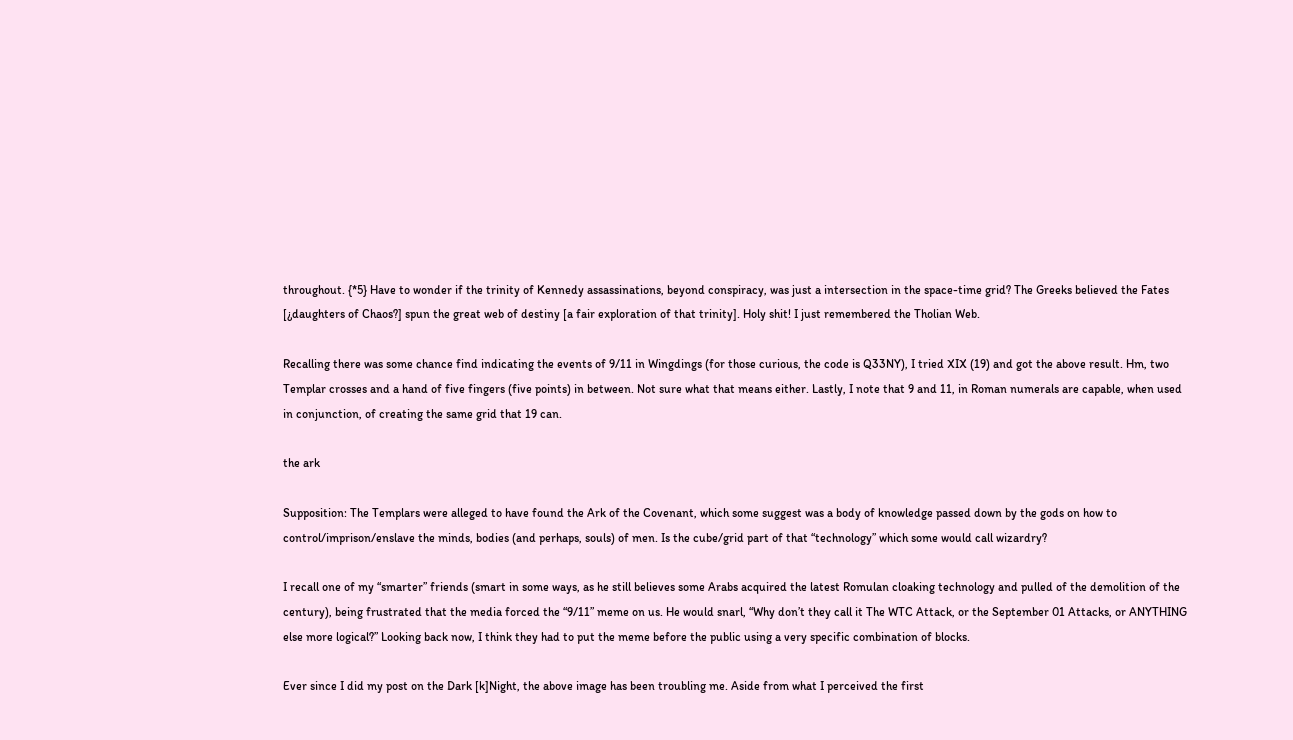throughout. {*5} Have to wonder if the trinity of Kennedy assassinations, beyond conspiracy, was just a intersection in the space-time grid? The Greeks believed the Fates [¿daughters of Chaos?] spun the great web of destiny [a fair exploration of that trinity]. Holy shit! I just remembered the Tholian Web.

Recalling there was some chance find indicating the events of 9/11 in Wingdings (for those curious, the code is Q33NY), I tried XIX (19) and got the above result. Hm, two Templar crosses and a hand of five fingers (five points) in between. Not sure what that means either. Lastly, I note that 9 and 11, in Roman numerals are capable, when used in conjunction, of creating the same grid that 19 can.

the ark

Supposition: The Templars were alleged to have found the Ark of the Covenant, which some suggest was a body of knowledge passed down by the gods on how to control/imprison/enslave the minds, bodies (and perhaps, souls) of men. Is the cube/grid part of that “technology” which some would call wizardry?

I recall one of my “smarter” friends (smart in some ways, as he still believes some Arabs acquired the latest Romulan cloaking technology and pulled of the demolition of the century), being frustrated that the media forced the “9/11” meme on us. He would snarl, “Why don’t they call it The WTC Attack, or the September 01 Attacks, or ANYTHING else more logical?” Looking back now, I think they had to put the meme before the public using a very specific combination of blocks.

Ever since I did my post on the Dark [k]Night, the above image has been troubling me. Aside from what I perceived the first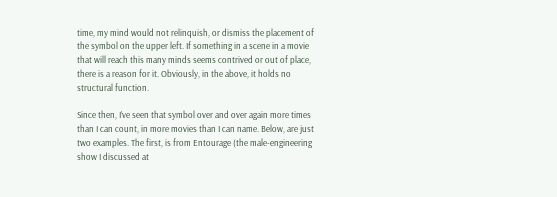time, my mind would not relinquish, or dismiss the placement of the symbol on the upper left. If something in a scene in a movie that will reach this many minds seems contrived or out of place, there is a reason for it. Obviously, in the above, it holds no structural function.

Since then, I’ve seen that symbol over and over again more times than I can count, in more movies than I can name. Below, are just two examples. The first, is from Entourage (the male-engineering show I discussed at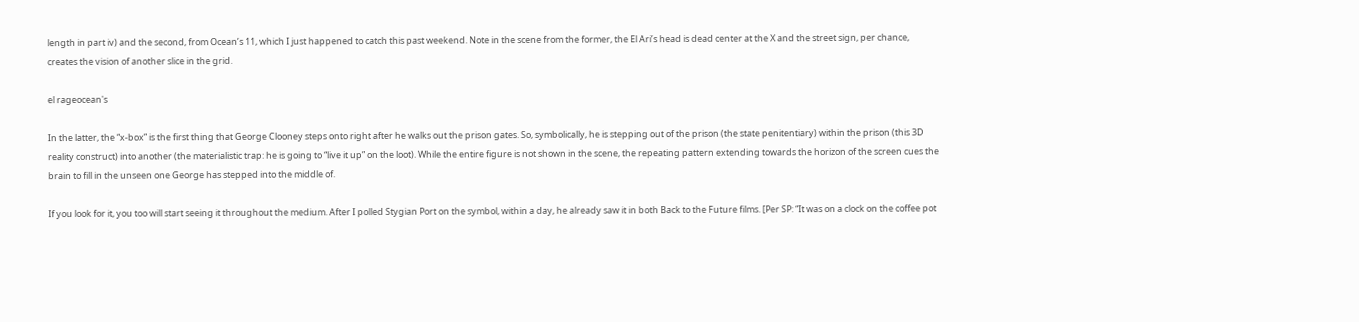length in part iv) and the second, from Ocean’s 11, which I just happened to catch this past weekend. Note in the scene from the former, the El Ari’s head is dead center at the X and the street sign, per chance, creates the vision of another slice in the grid.

el rageocean's

In the latter, the “x-box” is the first thing that George Clooney steps onto right after he walks out the prison gates. So, symbolically, he is stepping out of the prison (the state penitentiary) within the prison (this 3D reality construct) into another (the materialistic trap: he is going to “live it up” on the loot). While the entire figure is not shown in the scene, the repeating pattern extending towards the horizon of the screen cues the brain to fill in the unseen one George has stepped into the middle of.

If you look for it, you too will start seeing it throughout the medium. After I polled Stygian Port on the symbol, within a day, he already saw it in both Back to the Future films. [Per SP: “It was on a clock on the coffee pot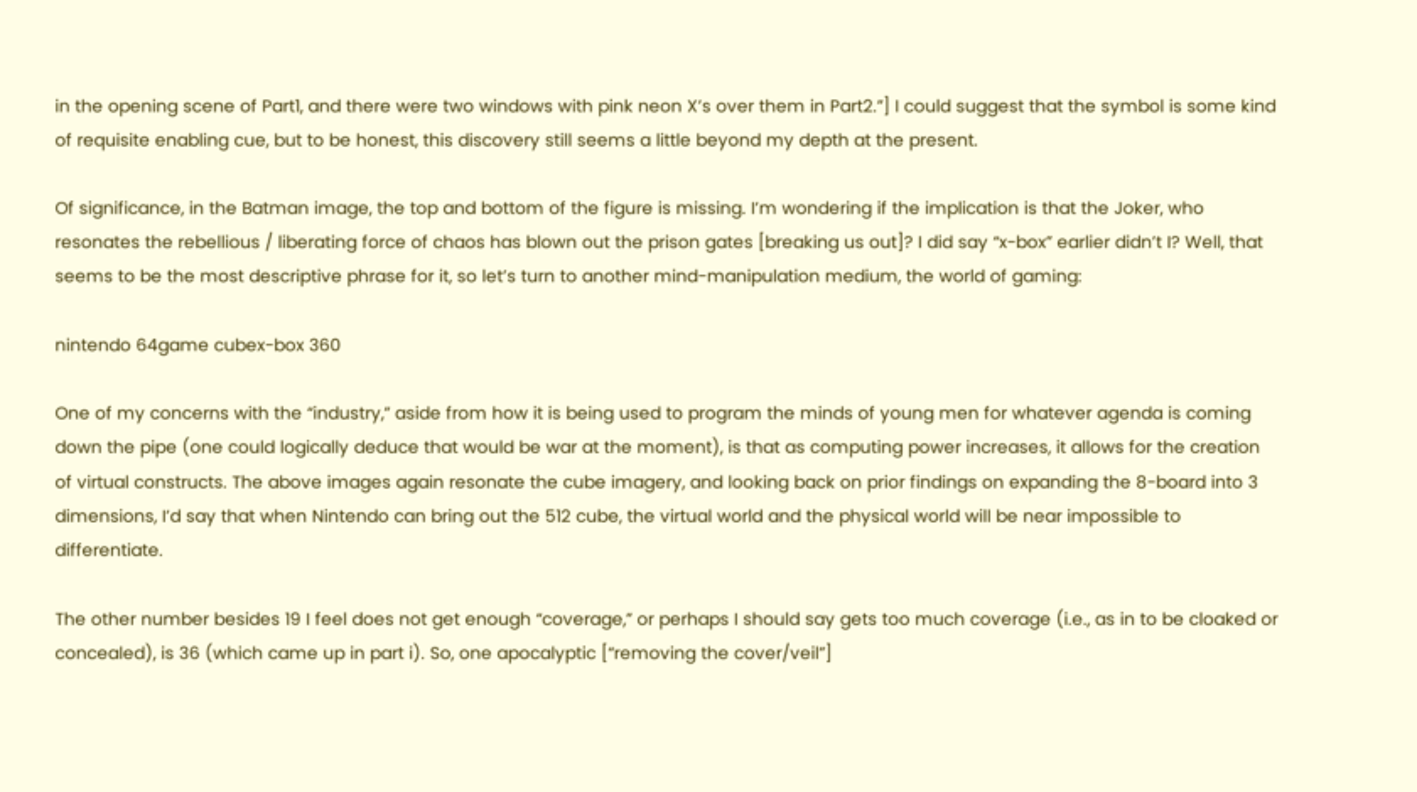in the opening scene of Part1, and there were two windows with pink neon X’s over them in Part2.”] I could suggest that the symbol is some kind of requisite enabling cue, but to be honest, this discovery still seems a little beyond my depth at the present.

Of significance, in the Batman image, the top and bottom of the figure is missing. I’m wondering if the implication is that the Joker, who resonates the rebellious / liberating force of chaos has blown out the prison gates [breaking us out]? I did say “x-box” earlier didn’t I? Well, that seems to be the most descriptive phrase for it, so let’s turn to another mind-manipulation medium, the world of gaming:

nintendo 64game cubex-box 360

One of my concerns with the “industry,” aside from how it is being used to program the minds of young men for whatever agenda is coming down the pipe (one could logically deduce that would be war at the moment), is that as computing power increases, it allows for the creation of virtual constructs. The above images again resonate the cube imagery, and looking back on prior findings on expanding the 8-board into 3 dimensions, I’d say that when Nintendo can bring out the 512 cube, the virtual world and the physical world will be near impossible to differentiate.

The other number besides 19 I feel does not get enough “coverage,” or perhaps I should say gets too much coverage (i.e., as in to be cloaked or concealed), is 36 (which came up in part i). So, one apocalyptic [“removing the cover/veil”]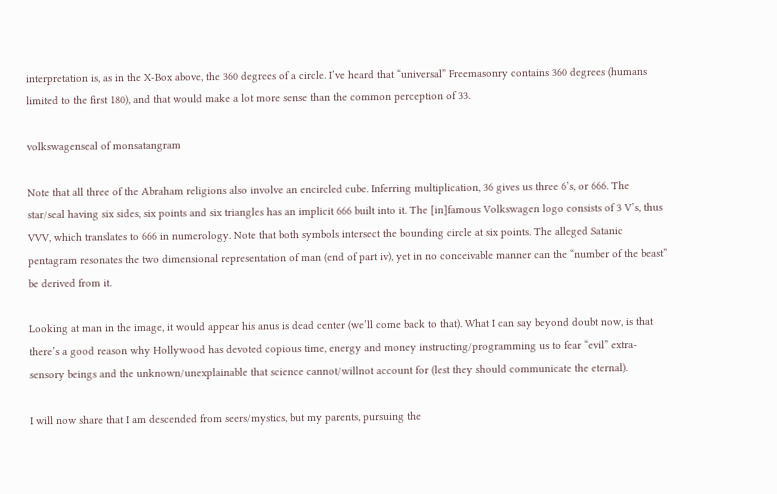interpretation is, as in the X-Box above, the 360 degrees of a circle. I’ve heard that “universal” Freemasonry contains 360 degrees (humans limited to the first 180), and that would make a lot more sense than the common perception of 33.

volkswagenseal of monsatangram

Note that all three of the Abraham religions also involve an encircled cube. Inferring multiplication, 36 gives us three 6’s, or 666. The star/seal having six sides, six points and six triangles has an implicit 666 built into it. The [in]famous Volkswagen logo consists of 3 V’s, thus VVV, which translates to 666 in numerology. Note that both symbols intersect the bounding circle at six points. The alleged Satanic pentagram resonates the two dimensional representation of man (end of part iv), yet in no conceivable manner can the “number of the beast” be derived from it.

Looking at man in the image, it would appear his anus is dead center (we’ll come back to that). What I can say beyond doubt now, is that there’s a good reason why Hollywood has devoted copious time, energy and money instructing/programming us to fear “evil” extra-sensory beings and the unknown/unexplainable that science cannot/willnot account for (lest they should communicate the eternal).

I will now share that I am descended from seers/mystics, but my parents, pursuing the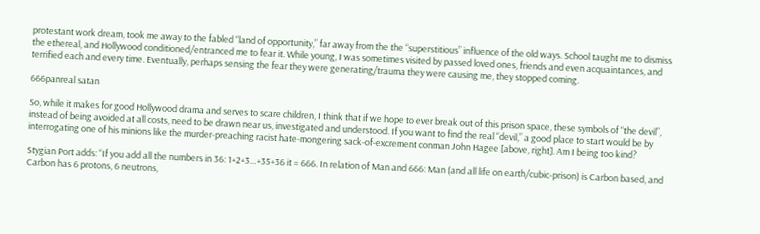protestant work dream, took me away to the fabled “land of opportunity,” far away from the the “superstitious” influence of the old ways. School taught me to dismiss the ethereal, and Hollywood conditioned/entranced me to fear it. While young, I was sometimes visited by passed loved ones, friends and even acquaintances, and terrified each and every time. Eventually, perhaps sensing the fear they were generating/trauma they were causing me, they stopped coming.

666panreal satan

So, while it makes for good Hollywood drama and serves to scare children, I think that if we hope to ever break out of this prison space, these symbols of “the devil”, instead of being avoided at all costs, need to be drawn near us, investigated and understood. If you want to find the real “devil,” a good place to start would be by interrogating one of his minions like the murder-preaching racist hate-mongering sack-of-excrement conman John Hagee [above, right]. Am I being too kind?

Stygian Port adds: “If you add all the numbers in 36: 1+2+3…+35+36 it = 666. In relation of Man and 666: Man (and all life on earth/cubic-prison) is Carbon based, and Carbon has 6 protons, 6 neutrons,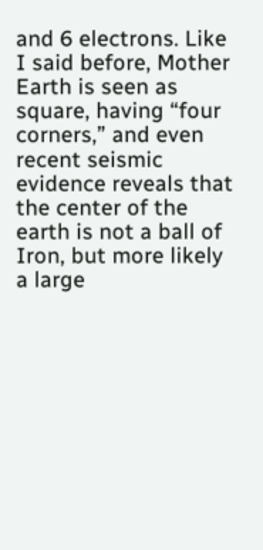and 6 electrons. Like I said before, Mother Earth is seen as square, having “four corners,” and even recent seismic evidence reveals that the center of the earth is not a ball of Iron, but more likely a large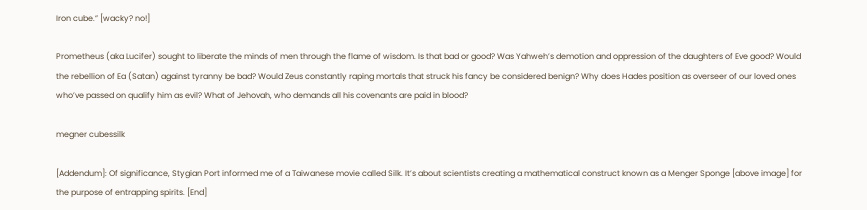Iron cube.” [wacky? no!]

Prometheus (aka Lucifer) sought to liberate the minds of men through the flame of wisdom. Is that bad or good? Was Yahweh’s demotion and oppression of the daughters of Eve good? Would the rebellion of Ea (Satan) against tyranny be bad? Would Zeus constantly raping mortals that struck his fancy be considered benign? Why does Hades position as overseer of our loved ones who’ve passed on qualify him as evil? What of Jehovah, who demands all his covenants are paid in blood?

megner cubessilk

[Addendum]: Of significance, Stygian Port informed me of a Taiwanese movie called Silk. It’s about scientists creating a mathematical construct known as a Menger Sponge [above image] for the purpose of entrapping spirits. [End]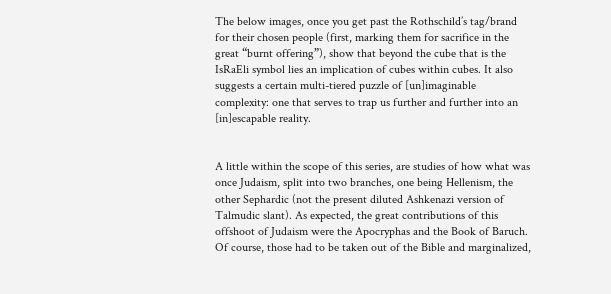The below images, once you get past the Rothschild’s tag/brand for their chosen people (first, marking them for sacrifice in the great “burnt offering”), show that beyond the cube that is the IsRaEli symbol lies an implication of cubes within cubes. It also suggests a certain multi-tiered puzzle of [un]imaginable complexity: one that serves to trap us further and further into an [in]escapable reality.


A little within the scope of this series, are studies of how what was once Judaism, split into two branches, one being Hellenism, the other Sephardic (not the present diluted Ashkenazi version of Talmudic slant). As expected, the great contributions of this offshoot of Judaism were the Apocryphas and the Book of Baruch. Of course, those had to be taken out of the Bible and marginalized,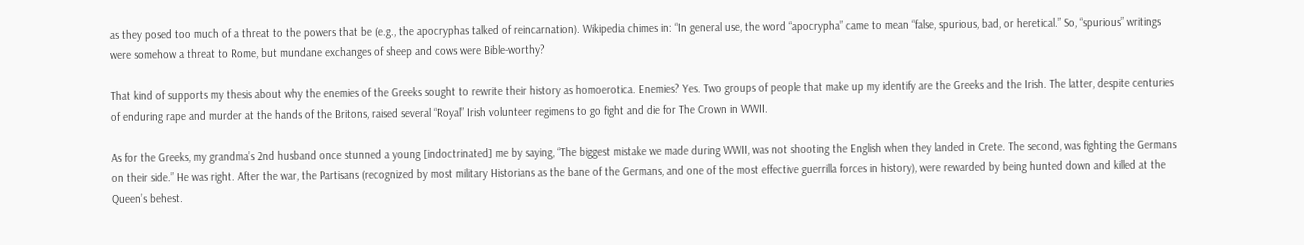as they posed too much of a threat to the powers that be (e.g., the apocryphas talked of reincarnation). Wikipedia chimes in: “In general use, the word “apocrypha” came to mean “false, spurious, bad, or heretical.” So, “spurious” writings were somehow a threat to Rome, but mundane exchanges of sheep and cows were Bible-worthy?

That kind of supports my thesis about why the enemies of the Greeks sought to rewrite their history as homoerotica. Enemies? Yes. Two groups of people that make up my identify are the Greeks and the Irish. The latter, despite centuries of enduring rape and murder at the hands of the Britons, raised several “Royal” Irish volunteer regimens to go fight and die for The Crown in WWII.

As for the Greeks, my grandma’s 2nd husband once stunned a young [indoctrinated] me by saying, “The biggest mistake we made during WWII, was not shooting the English when they landed in Crete. The second, was fighting the Germans on their side.” He was right. After the war, the Partisans (recognized by most military Historians as the bane of the Germans, and one of the most effective guerrilla forces in history), were rewarded by being hunted down and killed at the Queen’s behest.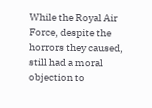While the Royal Air Force, despite the horrors they caused, still had a moral objection to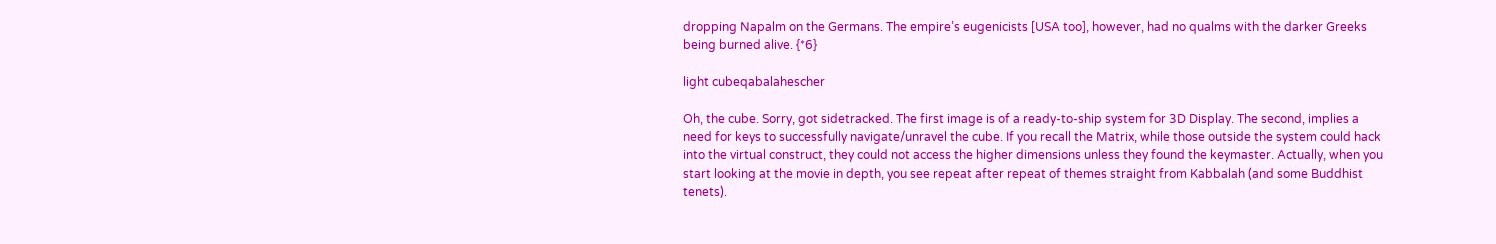dropping Napalm on the Germans. The empire’s eugenicists [USA too], however, had no qualms with the darker Greeks being burned alive. {*6}

light cubeqabalahescher

Oh, the cube. Sorry, got sidetracked. The first image is of a ready-to-ship system for 3D Display. The second, implies a need for keys to successfully navigate/unravel the cube. If you recall the Matrix, while those outside the system could hack into the virtual construct, they could not access the higher dimensions unless they found the keymaster. Actually, when you start looking at the movie in depth, you see repeat after repeat of themes straight from Kabbalah (and some Buddhist tenets).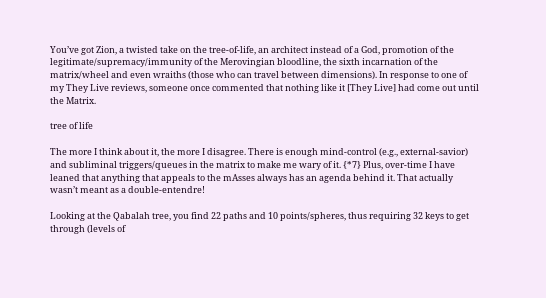You’ve got Zion, a twisted take on the tree-of-life, an architect instead of a God, promotion of the legitimate/supremacy/immunity of the Merovingian bloodline, the sixth incarnation of the matrix/wheel and even wraiths (those who can travel between dimensions). In response to one of my They Live reviews, someone once commented that nothing like it [They Live] had come out until the Matrix.

tree of life

The more I think about it, the more I disagree. There is enough mind-control (e.g., external-savior) and subliminal triggers/queues in the matrix to make me wary of it. {*7} Plus, over-time I have leaned that anything that appeals to the mAsses always has an agenda behind it. That actually wasn’t meant as a double-entendre!

Looking at the Qabalah tree, you find 22 paths and 10 points/spheres, thus requiring 32 keys to get through (levels of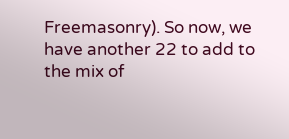Freemasonry). So now, we have another 22 to add to the mix of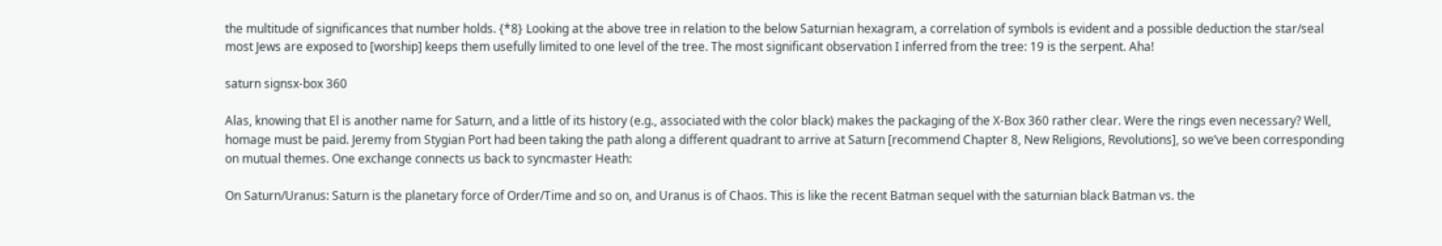the multitude of significances that number holds. {*8} Looking at the above tree in relation to the below Saturnian hexagram, a correlation of symbols is evident and a possible deduction the star/seal most Jews are exposed to [worship] keeps them usefully limited to one level of the tree. The most significant observation I inferred from the tree: 19 is the serpent. Aha!

saturn signsx-box 360

Alas, knowing that El is another name for Saturn, and a little of its history (e.g., associated with the color black) makes the packaging of the X-Box 360 rather clear. Were the rings even necessary? Well, homage must be paid. Jeremy from Stygian Port had been taking the path along a different quadrant to arrive at Saturn [recommend Chapter 8, New Religions, Revolutions], so we’ve been corresponding on mutual themes. One exchange connects us back to syncmaster Heath:

On Saturn/Uranus: Saturn is the planetary force of Order/Time and so on, and Uranus is of Chaos. This is like the recent Batman sequel with the saturnian black Batman vs. the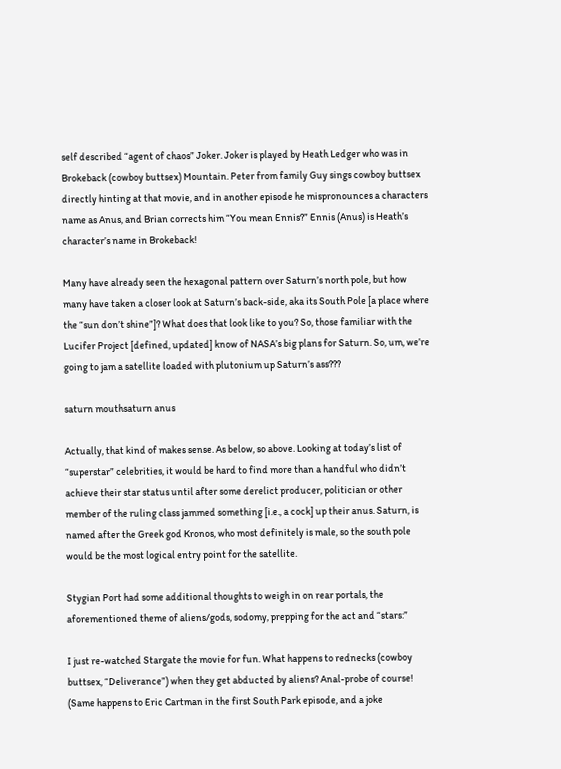self described “agent of chaos” Joker. Joker is played by Heath Ledger who was in Brokeback (cowboy buttsex) Mountain. Peter from family Guy sings cowboy buttsex directly hinting at that movie, and in another episode he mispronounces a characters name as Anus, and Brian corrects him “You mean Ennis?” Ennis (Anus) is Heath’s character’s name in Brokeback!

Many have already seen the hexagonal pattern over Saturn’s north pole, but how many have taken a closer look at Saturn’s back-side, aka its South Pole [a place where the “sun don’t shine”]? What does that look like to you? So, those familiar with the Lucifer Project [defined, updated] know of NASA’s big plans for Saturn. So, um, we’re going to jam a satellite loaded with plutonium up Saturn’s ass???

saturn mouthsaturn anus

Actually, that kind of makes sense. As below, so above. Looking at today’s list of “superstar” celebrities, it would be hard to find more than a handful who didn’t achieve their star status until after some derelict producer, politician or other member of the ruling class jammed something [i.e., a cock] up their anus. Saturn, is named after the Greek god Kronos, who most definitely is male, so the south pole would be the most logical entry point for the satellite.

Stygian Port had some additional thoughts to weigh in on rear portals, the aforementioned theme of aliens/gods, sodomy, prepping for the act and “stars:”

I just re-watched Stargate the movie for fun. What happens to rednecks (cowboy buttsex, “Deliverance”) when they get abducted by aliens? Anal-probe of course! (Same happens to Eric Cartman in the first South Park episode, and a joke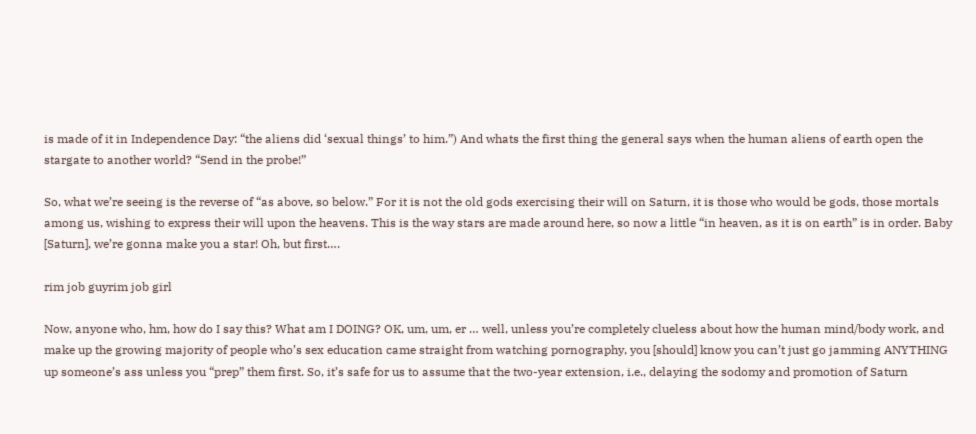is made of it in Independence Day: “the aliens did ‘sexual things’ to him.”) And whats the first thing the general says when the human aliens of earth open the stargate to another world? “Send in the probe!”

So, what we’re seeing is the reverse of “as above, so below.” For it is not the old gods exercising their will on Saturn, it is those who would be gods, those mortals among us, wishing to express their will upon the heavens. This is the way stars are made around here, so now a little “in heaven, as it is on earth” is in order. Baby [Saturn], we’re gonna make you a star! Oh, but first….

rim job guyrim job girl

Now, anyone who, hm, how do I say this? What am I DOING? OK, um, um, er … well, unless you’re completely clueless about how the human mind/body work, and make up the growing majority of people who’s sex education came straight from watching pornography, you [should] know you can’t just go jamming ANYTHING up someone’s ass unless you “prep” them first. So, it’s safe for us to assume that the two-year extension, i.e., delaying the sodomy and promotion of Saturn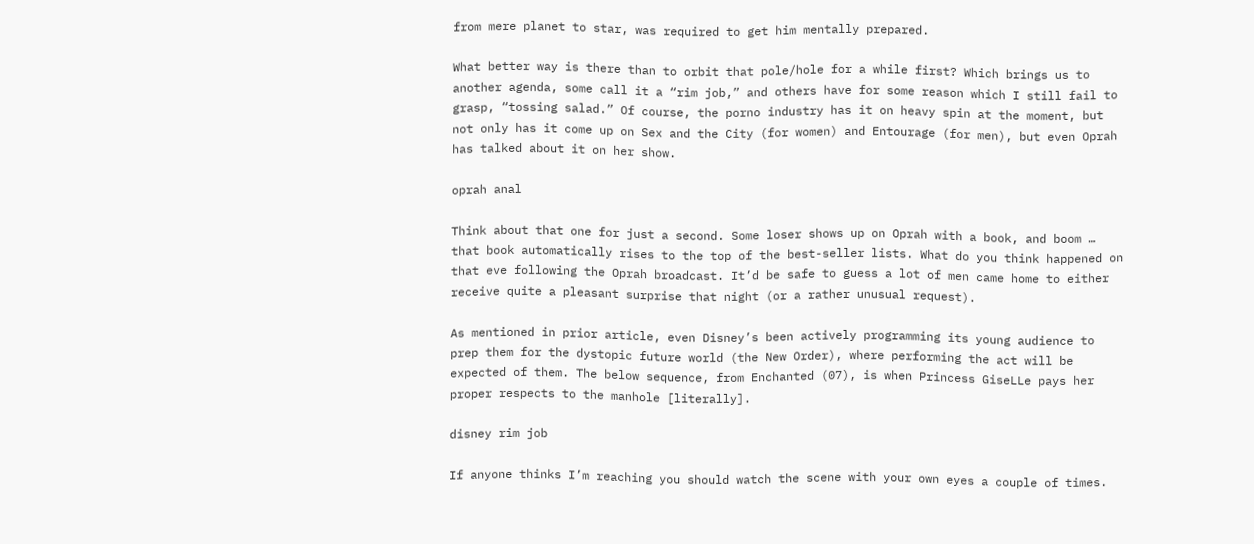from mere planet to star, was required to get him mentally prepared.

What better way is there than to orbit that pole/hole for a while first? Which brings us to another agenda, some call it a “rim job,” and others have for some reason which I still fail to grasp, “tossing salad.” Of course, the porno industry has it on heavy spin at the moment, but not only has it come up on Sex and the City (for women) and Entourage (for men), but even Oprah has talked about it on her show.

oprah anal

Think about that one for just a second. Some loser shows up on Oprah with a book, and boom … that book automatically rises to the top of the best-seller lists. What do you think happened on that eve following the Oprah broadcast. It’d be safe to guess a lot of men came home to either receive quite a pleasant surprise that night (or a rather unusual request).

As mentioned in prior article, even Disney’s been actively programming its young audience to prep them for the dystopic future world (the New Order), where performing the act will be expected of them. The below sequence, from Enchanted (07), is when Princess GiseLLe pays her proper respects to the manhole [literally].

disney rim job

If anyone thinks I’m reaching you should watch the scene with your own eyes a couple of times.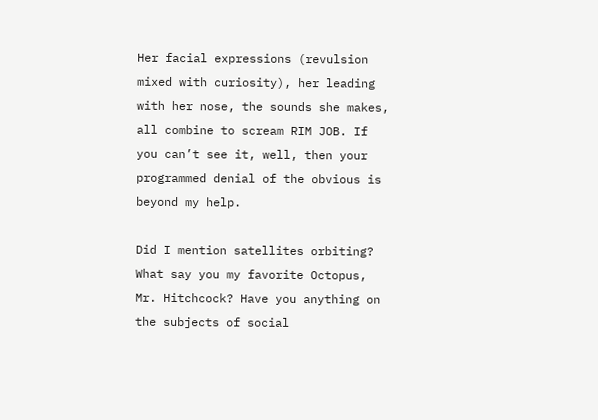Her facial expressions (revulsion mixed with curiosity), her leading with her nose, the sounds she makes, all combine to scream RIM JOB. If you can’t see it, well, then your programmed denial of the obvious is beyond my help.

Did I mention satellites orbiting? What say you my favorite Octopus, Mr. Hitchcock? Have you anything on the subjects of social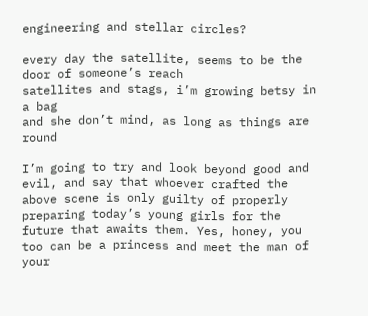engineering and stellar circles?

every day the satellite, seems to be the door of someone’s reach
satellites and stags, i’m growing betsy in a bag
and she don’t mind, as long as things are round

I’m going to try and look beyond good and evil, and say that whoever crafted the above scene is only guilty of properly preparing today’s young girls for the future that awaits them. Yes, honey, you too can be a princess and meet the man of your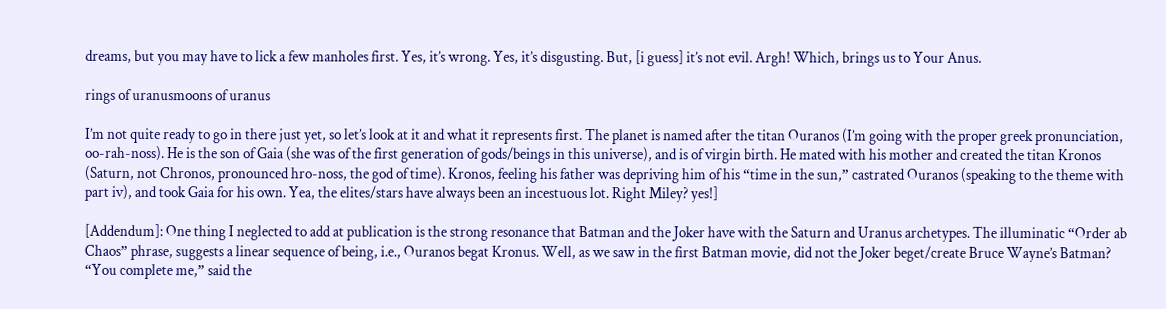dreams, but you may have to lick a few manholes first. Yes, it’s wrong. Yes, it’s disgusting. But, [i guess] it’s not evil. Argh! Which, brings us to Your Anus.

rings of uranusmoons of uranus

I’m not quite ready to go in there just yet, so let’s look at it and what it represents first. The planet is named after the titan Ouranos (I’m going with the proper greek pronunciation, oo-rah-noss). He is the son of Gaia (she was of the first generation of gods/beings in this universe), and is of virgin birth. He mated with his mother and created the titan Kronos (Saturn, not Chronos, pronounced hro-noss, the god of time). Kronos, feeling his father was depriving him of his “time in the sun,” castrated Ouranos (speaking to the theme with part iv), and took Gaia for his own. Yea, the elites/stars have always been an incestuous lot. Right Miley? yes!]

[Addendum]: One thing I neglected to add at publication is the strong resonance that Batman and the Joker have with the Saturn and Uranus archetypes. The illuminatic “Order ab Chaos” phrase, suggests a linear sequence of being, i.e., Ouranos begat Kronus. Well, as we saw in the first Batman movie, did not the Joker beget/create Bruce Wayne’s Batman? “You complete me,” said the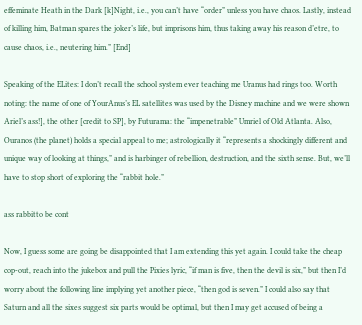effeminate Heath in the Dark [k]Night, i.e., you can’t have “order” unless you have chaos. Lastly, instead of killing him, Batman spares the joker’s life, but imprisons him, thus taking away his reason d’etre, to cause chaos, i.e., neutering him.” [End]

Speaking of the ELites: I don’t recall the school system ever teaching me Uranus had rings too. Worth noting: the name of one of YourAnus’s EL satellites was used by the Disney machine and we were shown Ariel’s ass!], the other [credit to SP], by Futurama: the “impenetrable” Umriel of Old Atlanta. Also, Ouranos (the planet) holds a special appeal to me; astrologically it “represents a shockingly different and unique way of looking at things,” and is harbinger of rebellion, destruction, and the sixth sense. But, we’ll have to stop short of exploring the “rabbit hole.”

ass rabbitto be cont

Now, I guess some are going be disappointed that I am extending this yet again. I could take the cheap cop-out, reach into the jukebox and pull the Pixies lyric, “if man is five, then the devil is six,” but then I’d worry about the following line implying yet another piece, “then god is seven.” I could also say that Saturn and all the sixes suggest six parts would be optimal, but then I may get accused of being a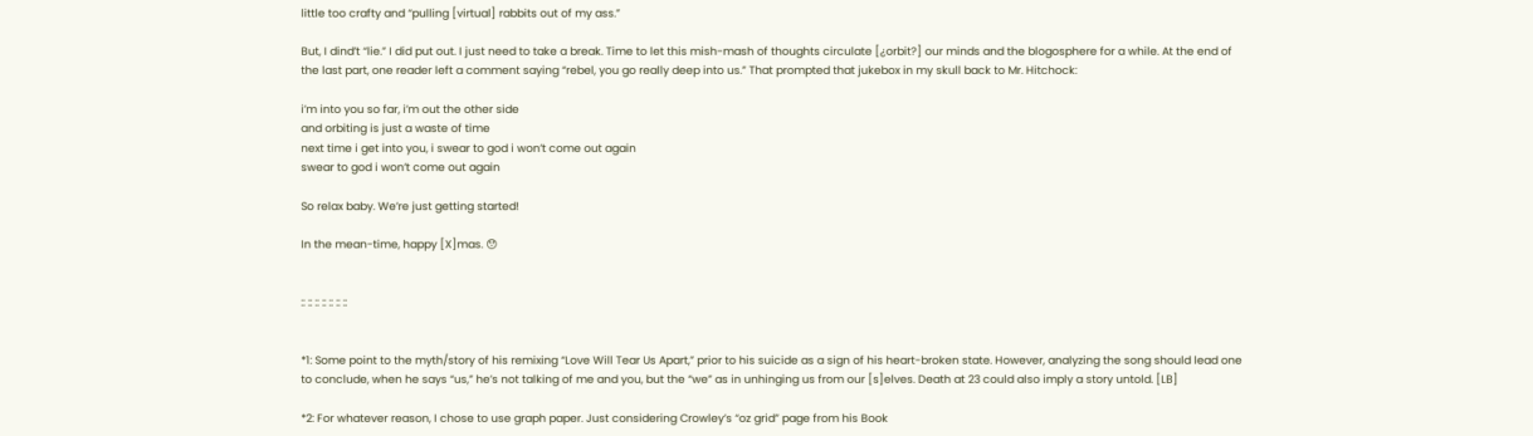little too crafty and “pulling [virtual] rabbits out of my ass.”

But, I dind’t “lie.” I did put out. I just need to take a break. Time to let this mish-mash of thoughts circulate [¿orbit?] our minds and the blogosphere for a while. At the end of the last part, one reader left a comment saying “rebel, you go really deep into us.” That prompted that jukebox in my skull back to Mr. Hitchock:

i’m into you so far, i’m out the other side
and orbiting is just a waste of time
next time i get into you, i swear to god i won’t come out again
swear to god i won’t come out again

So relax baby. We’re just getting started!

In the mean-time, happy [X]mas. 😯


:: :: :: :: :: :: ::


*1: Some point to the myth/story of his remixing “Love Will Tear Us Apart,” prior to his suicide as a sign of his heart-broken state. However, analyzing the song should lead one to conclude, when he says “us,” he’s not talking of me and you, but the “we” as in unhinging us from our [s]elves. Death at 23 could also imply a story untold. [LB]

*2: For whatever reason, I chose to use graph paper. Just considering Crowley’s “oz grid” page from his Book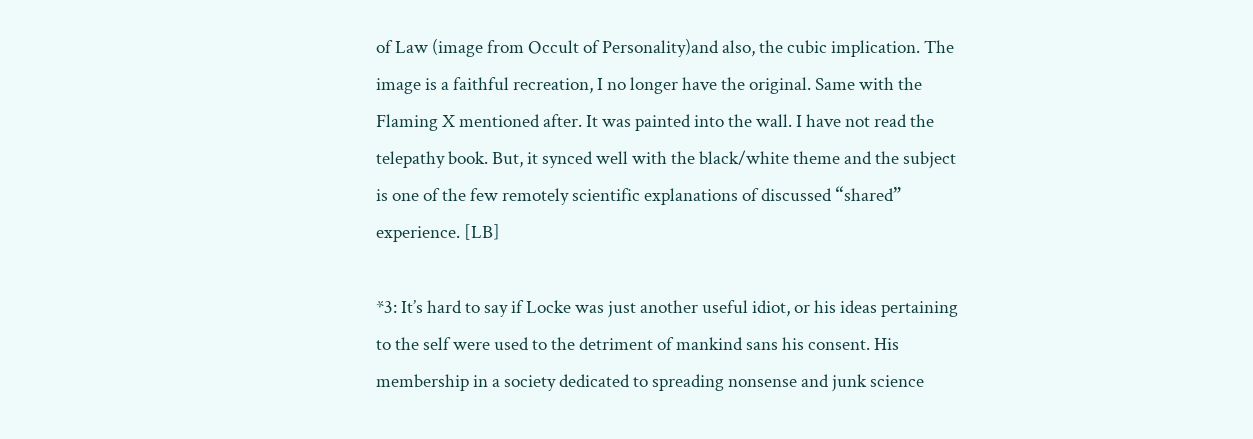of Law (image from Occult of Personality)and also, the cubic implication. The image is a faithful recreation, I no longer have the original. Same with the Flaming X mentioned after. It was painted into the wall. I have not read the telepathy book. But, it synced well with the black/white theme and the subject is one of the few remotely scientific explanations of discussed “shared” experience. [LB]

*3: It’s hard to say if Locke was just another useful idiot, or his ideas pertaining to the self were used to the detriment of mankind sans his consent. His membership in a society dedicated to spreading nonsense and junk science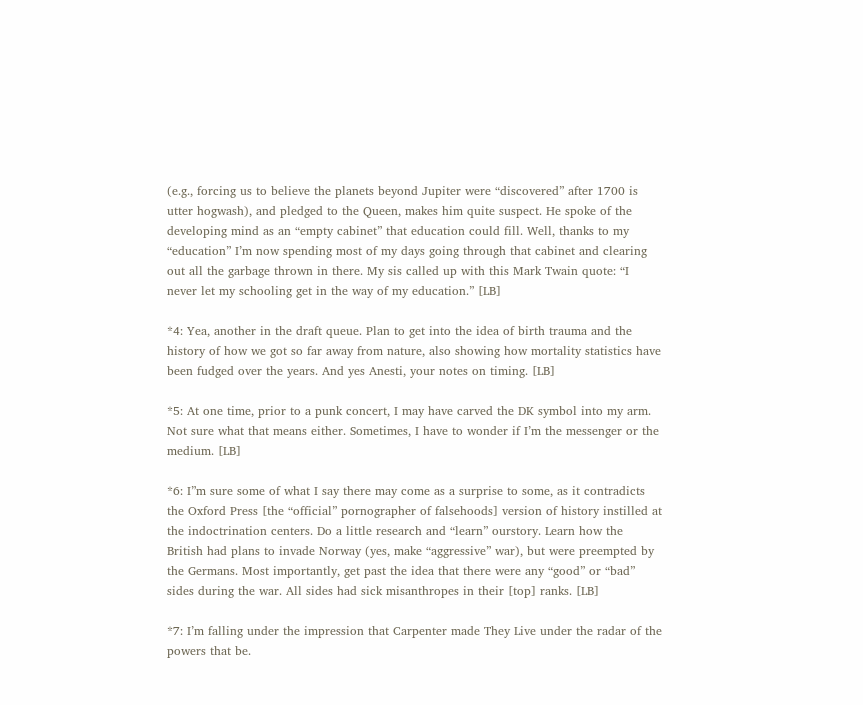(e.g., forcing us to believe the planets beyond Jupiter were “discovered” after 1700 is utter hogwash), and pledged to the Queen, makes him quite suspect. He spoke of the developing mind as an “empty cabinet” that education could fill. Well, thanks to my “education” I’m now spending most of my days going through that cabinet and clearing out all the garbage thrown in there. My sis called up with this Mark Twain quote: “I never let my schooling get in the way of my education.” [LB]

*4: Yea, another in the draft queue. Plan to get into the idea of birth trauma and the history of how we got so far away from nature, also showing how mortality statistics have been fudged over the years. And yes Anesti, your notes on timing. [LB]

*5: At one time, prior to a punk concert, I may have carved the DK symbol into my arm. Not sure what that means either. Sometimes, I have to wonder if I’m the messenger or the medium. [LB]

*6: I”m sure some of what I say there may come as a surprise to some, as it contradicts the Oxford Press [the “official” pornographer of falsehoods] version of history instilled at the indoctrination centers. Do a little research and “learn” ourstory. Learn how the British had plans to invade Norway (yes, make “aggressive” war), but were preempted by the Germans. Most importantly, get past the idea that there were any “good” or “bad” sides during the war. All sides had sick misanthropes in their [top] ranks. [LB]

*7: I’m falling under the impression that Carpenter made They Live under the radar of the powers that be.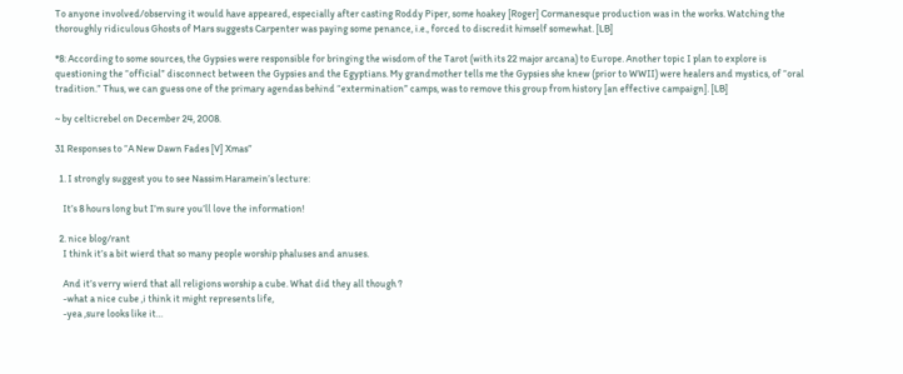To anyone involved/observing it would have appeared, especially after casting Roddy Piper, some hoakey [Roger] Cormanesque production was in the works. Watching the thoroughly ridiculous Ghosts of Mars suggests Carpenter was paying some penance, i.e., forced to discredit himself somewhat. [LB]

*8: According to some sources, the Gypsies were responsible for bringing the wisdom of the Tarot (with its 22 major arcana) to Europe. Another topic I plan to explore is questioning the “official” disconnect between the Gypsies and the Egyptians. My grandmother tells me the Gypsies she knew (prior to WWII) were healers and mystics, of “oral tradition.” Thus, we can guess one of the primary agendas behind “extermination” camps, was to remove this group from history [an effective campaign]. [LB]

~ by celticrebel on December 24, 2008.

31 Responses to “A New Dawn Fades [V] Xmas”

  1. I strongly suggest you to see Nassim Haramein’s lecture:

    It’s 8 hours long but I’m sure you’ll love the information!

  2. nice blog/rant
    I think it’s a bit wierd that so many people worship phaluses and anuses.

    And it’s verry wierd that all religions worship a cube. What did they all though ?
    -what a nice cube ,i think it might represents life,
    -yea ,sure looks like it…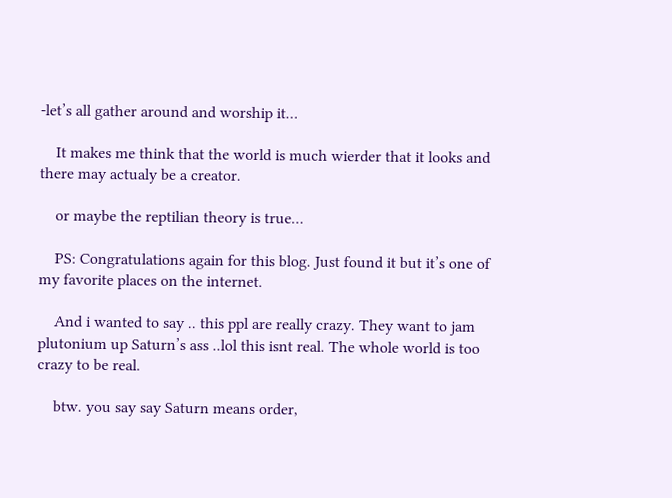-let’s all gather around and worship it…

    It makes me think that the world is much wierder that it looks and there may actualy be a creator.

    or maybe the reptilian theory is true…

    PS: Congratulations again for this blog. Just found it but it’s one of my favorite places on the internet.

    And i wanted to say .. this ppl are really crazy. They want to jam plutonium up Saturn’s ass ..lol this isnt real. The whole world is too crazy to be real.

    btw. you say say Saturn means order,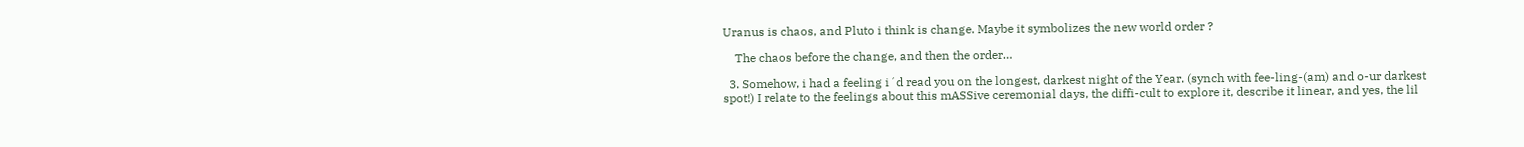Uranus is chaos, and Pluto i think is change. Maybe it symbolizes the new world order ?

    The chaos before the change, and then the order…

  3. Somehow, i had a feeling i´d read you on the longest, darkest night of the Year. (synch with fee-ling-(am) and o-ur darkest spot!) I relate to the feelings about this mASSive ceremonial days, the diffi-cult to explore it, describe it linear, and yes, the lil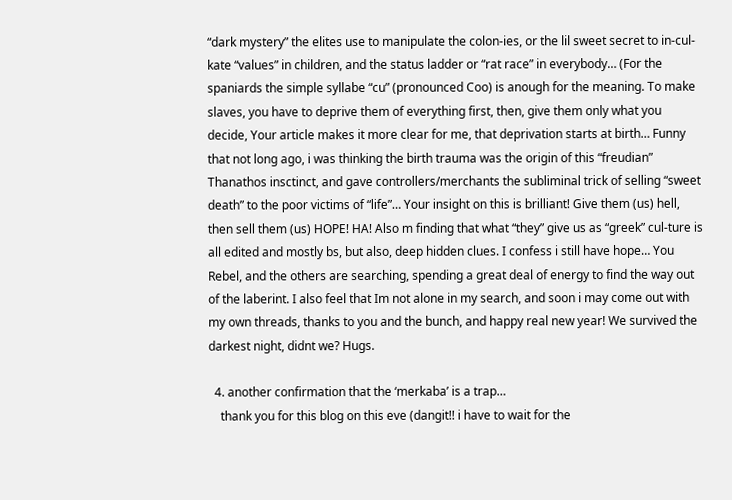“dark mystery” the elites use to manipulate the colon-ies, or the lil sweet secret to in-cul-kate “values” in children, and the status ladder or “rat race” in everybody… (For the spaniards the simple syllabe “cu” (pronounced Coo) is anough for the meaning. To make slaves, you have to deprive them of everything first, then, give them only what you decide, Your article makes it more clear for me, that deprivation starts at birth… Funny that not long ago, i was thinking the birth trauma was the origin of this “freudian” Thanathos insctinct, and gave controllers/merchants the subliminal trick of selling “sweet death” to the poor victims of “life”… Your insight on this is brilliant! Give them (us) hell, then sell them (us) HOPE! HA! Also m finding that what “they” give us as “greek” cul-ture is all edited and mostly bs, but also, deep hidden clues. I confess i still have hope… You Rebel, and the others are searching, spending a great deal of energy to find the way out of the laberint. I also feel that Im not alone in my search, and soon i may come out with my own threads, thanks to you and the bunch, and happy real new year! We survived the darkest night, didnt we? Hugs.

  4. another confirmation that the ‘merkaba’ is a trap…
    thank you for this blog on this eve (dangit!! i have to wait for the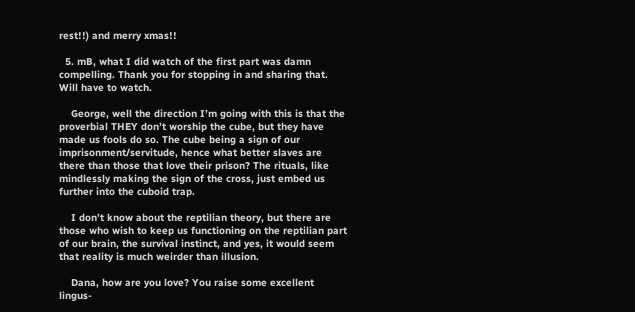rest!!) and merry xmas!!

  5. mB, what I did watch of the first part was damn compelling. Thank you for stopping in and sharing that. Will have to watch.

    George, well the direction I’m going with this is that the proverbial THEY don’t worship the cube, but they have made us fools do so. The cube being a sign of our imprisonment/servitude, hence what better slaves are there than those that love their prison? The rituals, like mindlessly making the sign of the cross, just embed us further into the cuboid trap.

    I don’t know about the reptilian theory, but there are those who wish to keep us functioning on the reptilian part of our brain, the survival instinct, and yes, it would seem that reality is much weirder than illusion.

    Dana, how are you love? You raise some excellent lingus-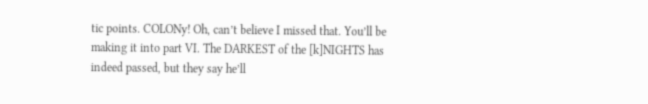tic points. COLONy! Oh, can’t believe I missed that. You’ll be making it into part VI. The DARKEST of the [k]NIGHTS has indeed passed, but they say he’ll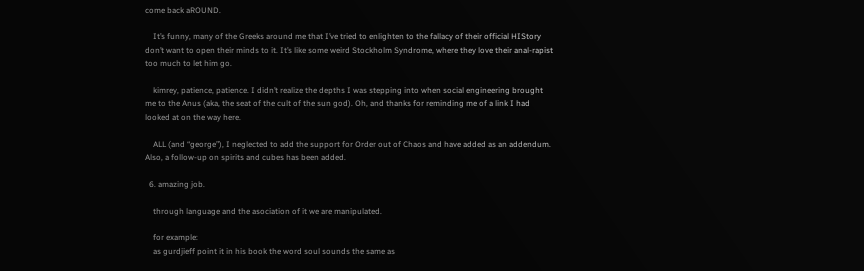come back aROUND.

    It’s funny, many of the Greeks around me that I’ve tried to enlighten to the fallacy of their official HIStory don’t want to open their minds to it. It’s like some weird Stockholm Syndrome, where they love their anal-rapist too much to let him go.

    kimrey, patience, patience. I didn’t realize the depths I was stepping into when social engineering brought me to the Anus (aka, the seat of the cult of the sun god). Oh, and thanks for reminding me of a link I had looked at on the way here.

    ALL (and “george”), I neglected to add the support for Order out of Chaos and have added as an addendum. Also, a follow-up on spirits and cubes has been added.

  6. amazing job.

    through language and the asociation of it we are manipulated.

    for example:
    as gurdjieff point it in his book the word soul sounds the same as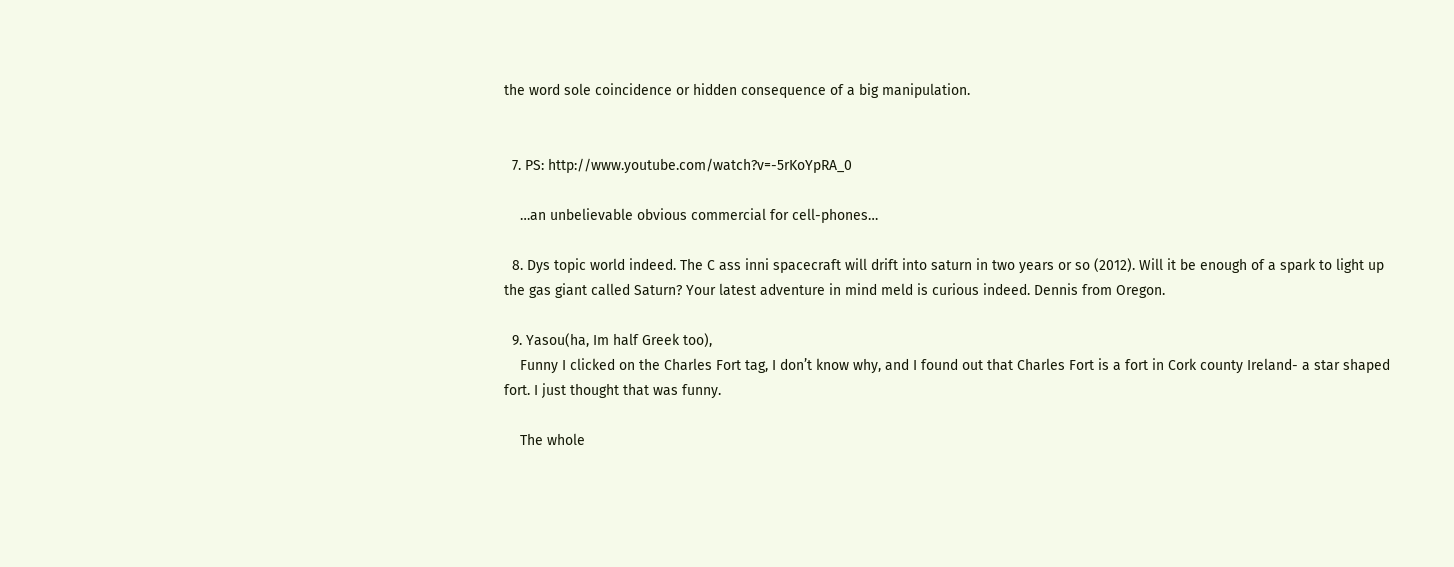the word sole coincidence or hidden consequence of a big manipulation.


  7. PS: http://www.youtube.com/watch?v=-5rKoYpRA_0

    …an unbelievable obvious commercial for cell-phones…

  8. Dys topic world indeed. The C ass inni spacecraft will drift into saturn in two years or so (2012). Will it be enough of a spark to light up the gas giant called Saturn? Your latest adventure in mind meld is curious indeed. Dennis from Oregon.

  9. Yasou(ha, Im half Greek too),
    Funny I clicked on the Charles Fort tag, I don’t know why, and I found out that Charles Fort is a fort in Cork county Ireland- a star shaped fort. I just thought that was funny.

    The whole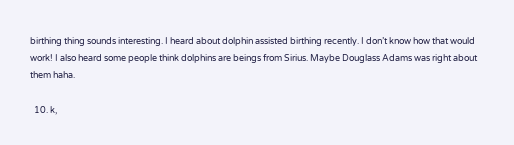birthing thing sounds interesting. I heard about dolphin assisted birthing recently. I don’t know how that would work! I also heard some people think dolphins are beings from Sirius. Maybe Douglass Adams was right about them haha.

  10. k,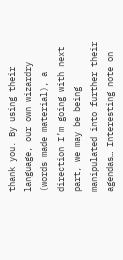thank you. By using their language, our own wizardry (words made material), a direction I’m going with next part, we may be being manipulated into further their agendas… Interesting note on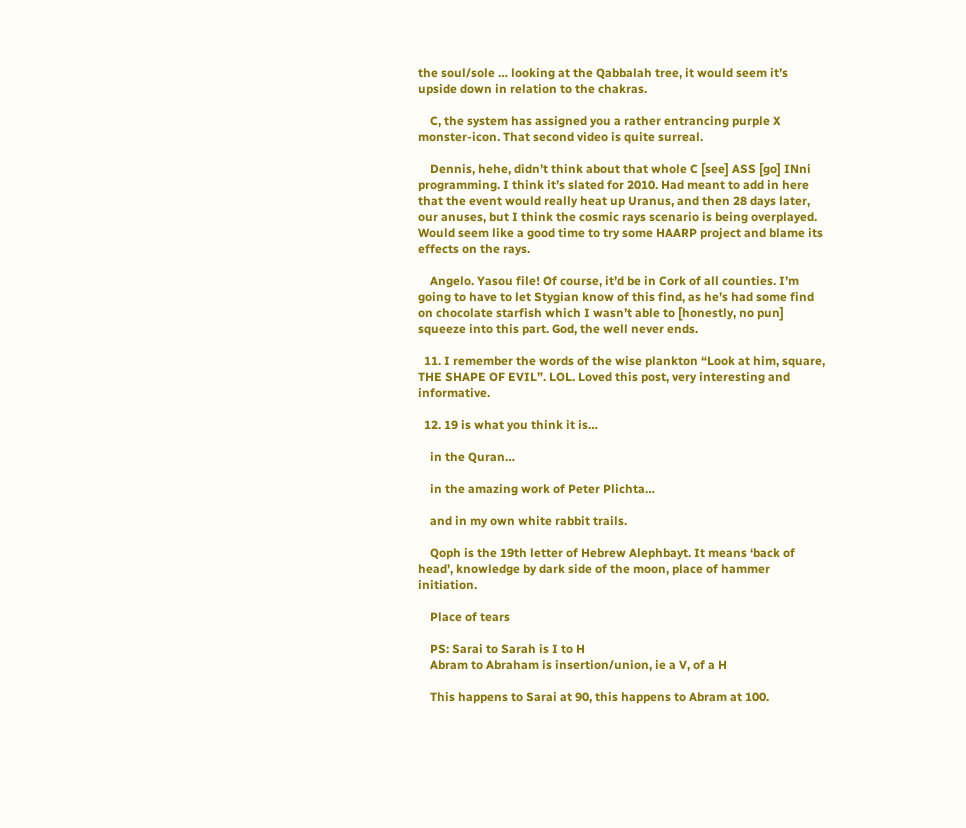the soul/sole … looking at the Qabbalah tree, it would seem it’s upside down in relation to the chakras.

    C, the system has assigned you a rather entrancing purple X monster-icon. That second video is quite surreal.

    Dennis, hehe, didn’t think about that whole C [see] ASS [go] INni programming. I think it’s slated for 2010. Had meant to add in here that the event would really heat up Uranus, and then 28 days later, our anuses, but I think the cosmic rays scenario is being overplayed. Would seem like a good time to try some HAARP project and blame its effects on the rays.

    Angelo. Yasou file! Of course, it’d be in Cork of all counties. I’m going to have to let Stygian know of this find, as he’s had some find on chocolate starfish which I wasn’t able to [honestly, no pun] squeeze into this part. God, the well never ends.

  11. I remember the words of the wise plankton “Look at him, square, THE SHAPE OF EVIL”. LOL. Loved this post, very interesting and informative.

  12. 19 is what you think it is…

    in the Quran…

    in the amazing work of Peter Plichta…

    and in my own white rabbit trails.

    Qoph is the 19th letter of Hebrew Alephbayt. It means ‘back of head’, knowledge by dark side of the moon, place of hammer initiation.

    Place of tears

    PS: Sarai to Sarah is I to H
    Abram to Abraham is insertion/union, ie a V, of a H

    This happens to Sarai at 90, this happens to Abram at 100.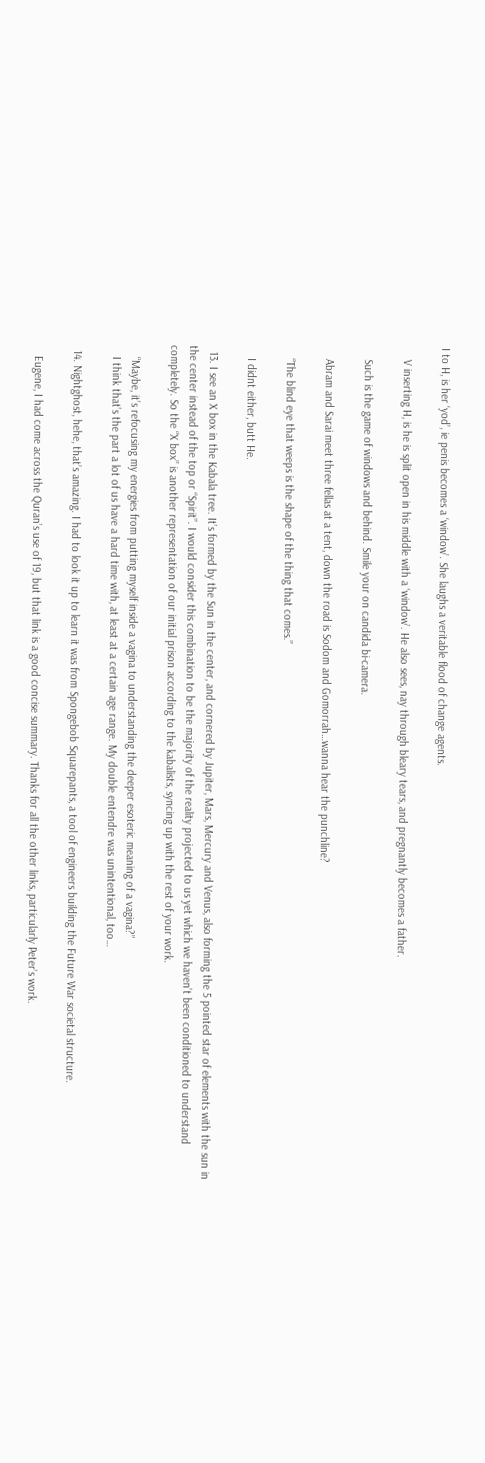I to H, is her ‘yod’, ie penis becomes a ‘window’. She laughs a veritable flood of change agents.

    V inserting H, is he is split open in his middle with a ‘window’. He also sees, nay through bleary tears, and pregnantly becomes a father.

    Such is the game of windows and behind. Smile your on candida bi-camera.

    Abram and Sarai meet three fellas at a tent, down the road is Sodom and Gomorrah…wanna hear the punchline?

    “The blind eye that weeps is the shape of the thing that comes.”

    I didnt either, butt He.

  13. I see an X box in the Kabala tree. It’s formed by the Sun in the center, and cornered by Jupiter, Mars, Mercury and Venus, also forming the 5 pointed star of elements with the sun in the center instead of the top or “Spirit”. I would consider this combination to be the majority of the reality projected to us yet which we haven’t been conditioned to understand completely. So the “X box” is another representation of our initial prison according to the kabalists, syncing up with the rest of your work.

    “Maybe, it’s refocusing my energies from putting myself inside a vagina to understanding the deeper esoteric meaning of a vagina?”
    I think that’s the part a lot of us have a hard time with, at least at a certain age range. My double entendre was unintentional, too…

  14. Nightghost, hehe, that’s amazing. I had to look it up to learn it was from Spongebob Squarepants, a tool of engineers building the Future War societal structure.

    Eugene, I had come across the Quran’s use of 19, but that link is a good concise summary. Thanks for all the other links, particularly Peter’s work.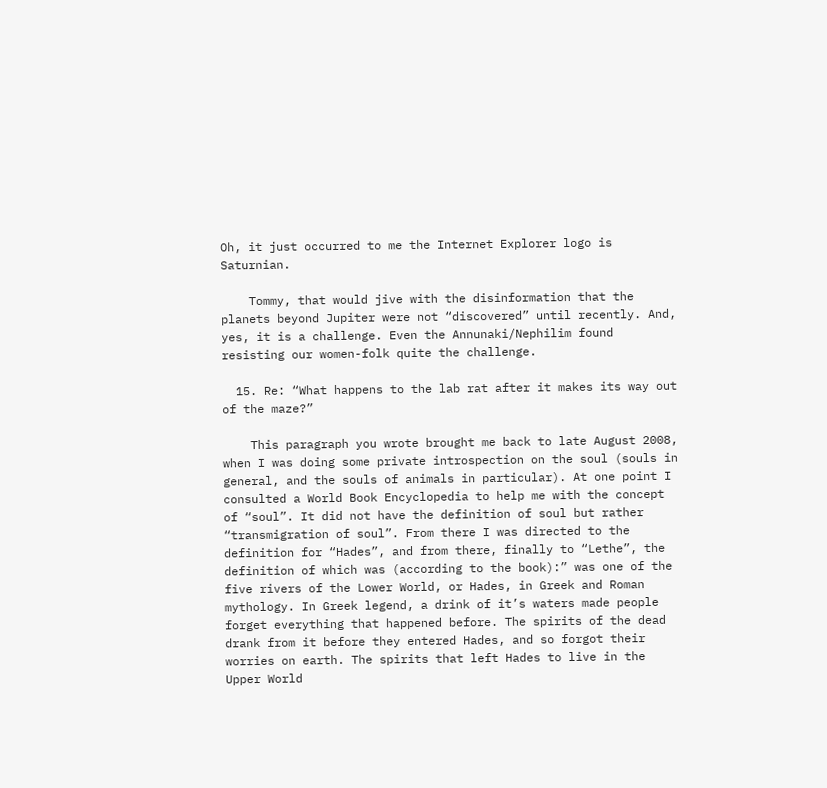Oh, it just occurred to me the Internet Explorer logo is Saturnian.

    Tommy, that would jive with the disinformation that the planets beyond Jupiter were not “discovered” until recently. And, yes, it is a challenge. Even the Annunaki/Nephilim found resisting our women-folk quite the challenge.

  15. Re: “What happens to the lab rat after it makes its way out of the maze?”

    This paragraph you wrote brought me back to late August 2008, when I was doing some private introspection on the soul (souls in general, and the souls of animals in particular). At one point I consulted a World Book Encyclopedia to help me with the concept of “soul”. It did not have the definition of soul but rather “transmigration of soul”. From there I was directed to the definition for “Hades”, and from there, finally to “Lethe”, the definition of which was (according to the book):” was one of the five rivers of the Lower World, or Hades, in Greek and Roman mythology. In Greek legend, a drink of it’s waters made people forget everything that happened before. The spirits of the dead drank from it before they entered Hades, and so forgot their worries on earth. The spirits that left Hades to live in the Upper World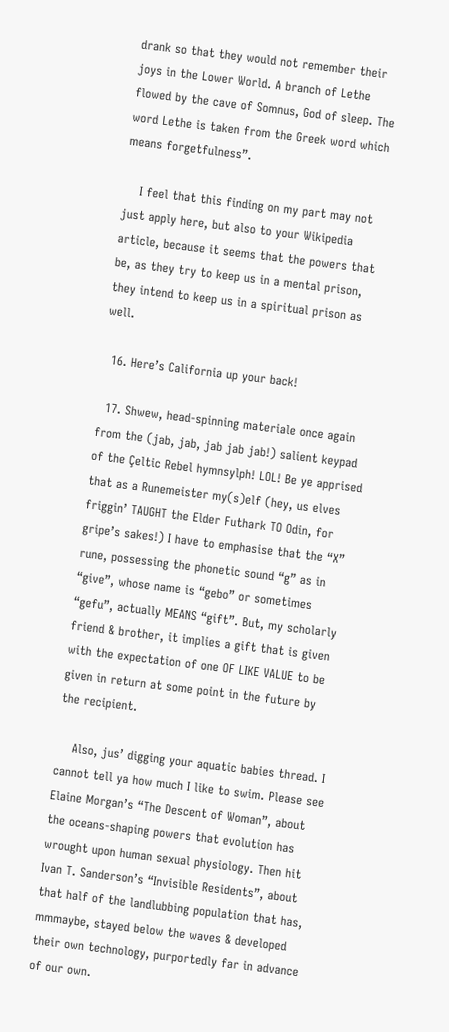drank so that they would not remember their joys in the Lower World. A branch of Lethe flowed by the cave of Somnus, God of sleep. The word Lethe is taken from the Greek word which means forgetfulness”.

    I feel that this finding on my part may not just apply here, but also to your Wikipedia article, because it seems that the powers that be, as they try to keep us in a mental prison, they intend to keep us in a spiritual prison as well.

  16. Here’s California up your back!

  17. Shwew, head-spinning materiale once again from the (jab, jab, jab jab jab!) salient keypad of the Çeltic Rebel hymnsylph! LOL! Be ye apprised that as a Runemeister my(s)elf (hey, us elves friggin’ TAUGHT the Elder Futhark TO Odin, for gripe’s sakes!) I have to emphasise that the “X” rune, possessing the phonetic sound “g” as in “give”, whose name is “gebo” or sometimes “gefu”, actually MEANS “gift”. But, my scholarly friend & brother, it implies a gift that is given with the expectation of one OF LIKE VALUE to be given in return at some point in the future by the recipient.

    Also, jus’ digging your aquatic babies thread. I cannot tell ya how much I like to swim. Please see Elaine Morgan’s “The Descent of Woman”, about the oceans-shaping powers that evolution has wrought upon human sexual physiology. Then hit Ivan T. Sanderson’s “Invisible Residents”, about that half of the landlubbing population that has, mmmaybe, stayed below the waves & developed their own technology, purportedly far in advance of our own.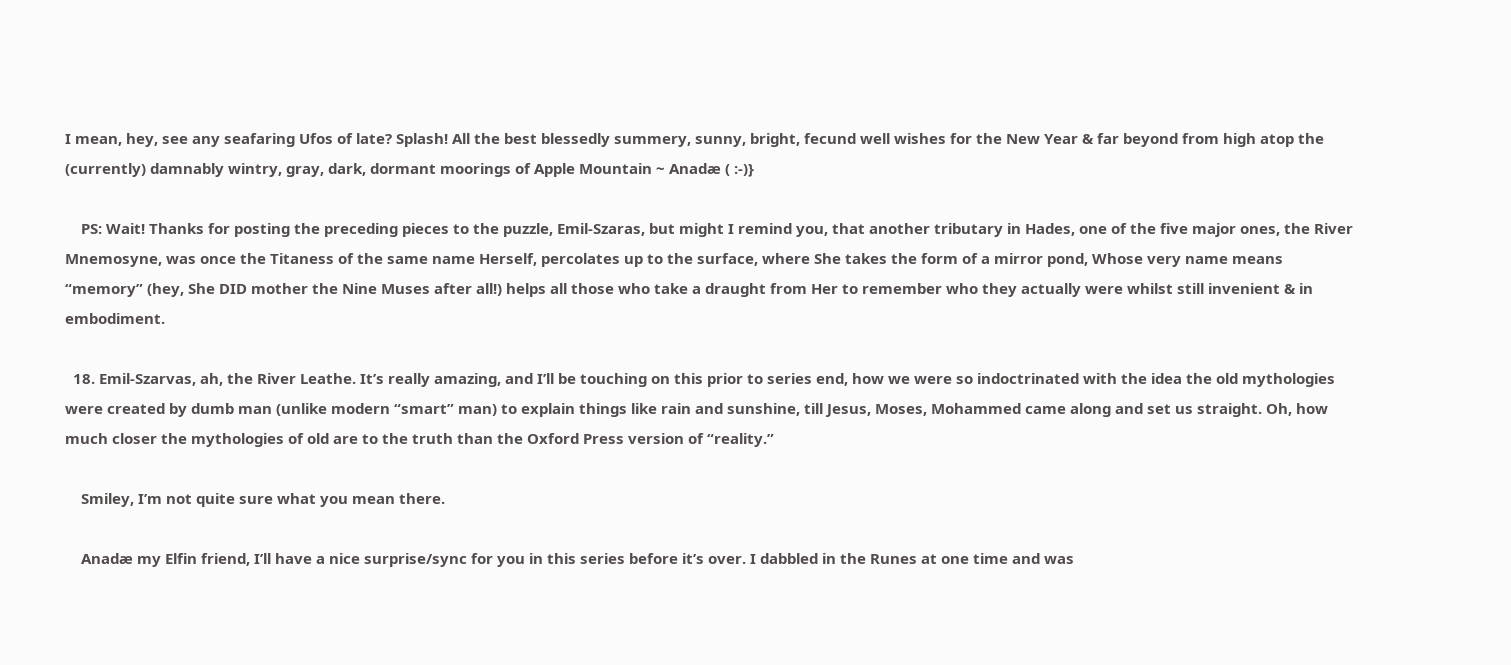I mean, hey, see any seafaring Ufos of late? Splash! All the best blessedly summery, sunny, bright, fecund well wishes for the New Year & far beyond from high atop the (currently) damnably wintry, gray, dark, dormant moorings of Apple Mountain ~ Anadæ ( :-)}

    PS: Wait! Thanks for posting the preceding pieces to the puzzle, Emil-Szaras, but might I remind you, that another tributary in Hades, one of the five major ones, the River Mnemosyne, was once the Titaness of the same name Herself, percolates up to the surface, where She takes the form of a mirror pond, Whose very name means “memory” (hey, She DID mother the Nine Muses after all!) helps all those who take a draught from Her to remember who they actually were whilst still invenient & in embodiment.

  18. Emil-Szarvas, ah, the River Leathe. It’s really amazing, and I’ll be touching on this prior to series end, how we were so indoctrinated with the idea the old mythologies were created by dumb man (unlike modern “smart” man) to explain things like rain and sunshine, till Jesus, Moses, Mohammed came along and set us straight. Oh, how much closer the mythologies of old are to the truth than the Oxford Press version of “reality.”

    Smiley, I’m not quite sure what you mean there.

    Anadæ my Elfin friend, I’ll have a nice surprise/sync for you in this series before it’s over. I dabbled in the Runes at one time and was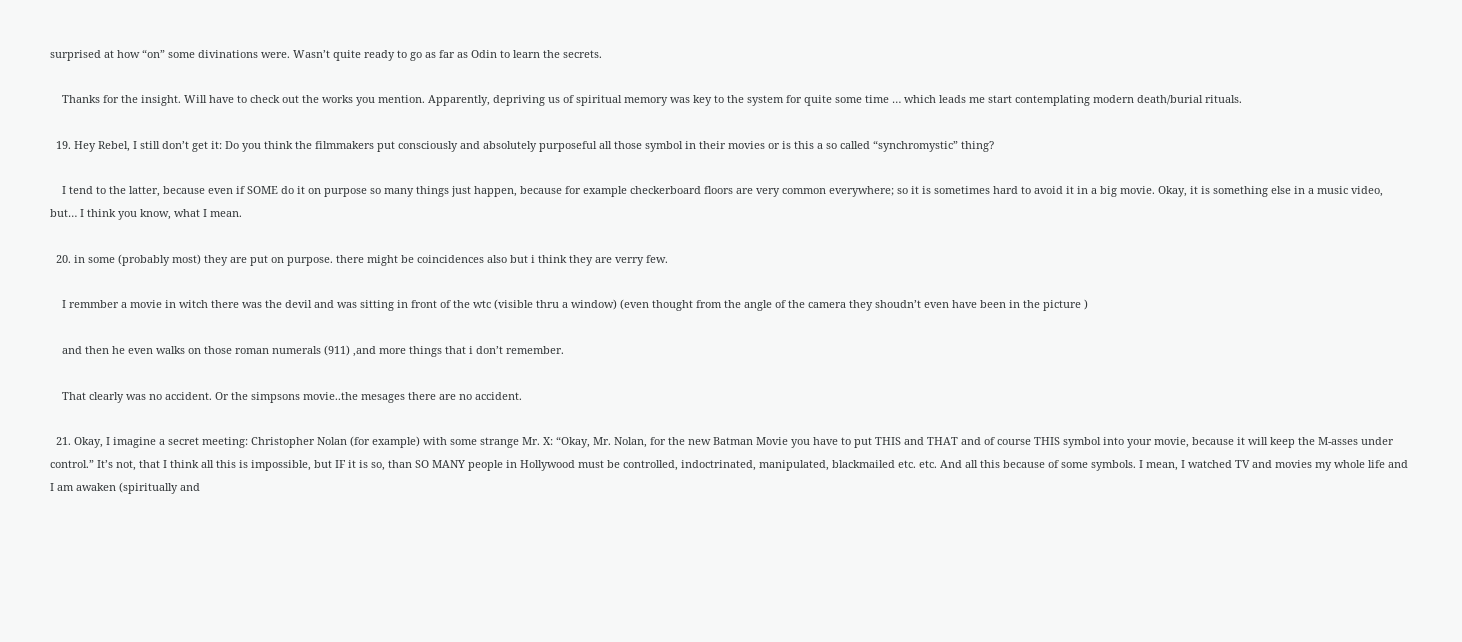surprised at how “on” some divinations were. Wasn’t quite ready to go as far as Odin to learn the secrets.

    Thanks for the insight. Will have to check out the works you mention. Apparently, depriving us of spiritual memory was key to the system for quite some time … which leads me start contemplating modern death/burial rituals.

  19. Hey Rebel, I still don’t get it: Do you think the filmmakers put consciously and absolutely purposeful all those symbol in their movies or is this a so called “synchromystic” thing?

    I tend to the latter, because even if SOME do it on purpose so many things just happen, because for example checkerboard floors are very common everywhere; so it is sometimes hard to avoid it in a big movie. Okay, it is something else in a music video, but… I think you know, what I mean.

  20. in some (probably most) they are put on purpose. there might be coincidences also but i think they are verry few.

    I remmber a movie in witch there was the devil and was sitting in front of the wtc (visible thru a window) (even thought from the angle of the camera they shoudn’t even have been in the picture )

    and then he even walks on those roman numerals (911) ,and more things that i don’t remember.

    That clearly was no accident. Or the simpsons movie..the mesages there are no accident.

  21. Okay, I imagine a secret meeting: Christopher Nolan (for example) with some strange Mr. X: “Okay, Mr. Nolan, for the new Batman Movie you have to put THIS and THAT and of course THIS symbol into your movie, because it will keep the M-asses under control.” It’s not, that I think all this is impossible, but IF it is so, than SO MANY people in Hollywood must be controlled, indoctrinated, manipulated, blackmailed etc. etc. And all this because of some symbols. I mean, I watched TV and movies my whole life and I am awaken (spiritually and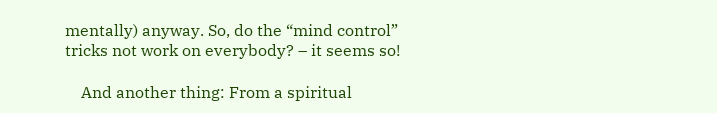mentally) anyway. So, do the “mind control” tricks not work on everybody? – it seems so!

    And another thing: From a spiritual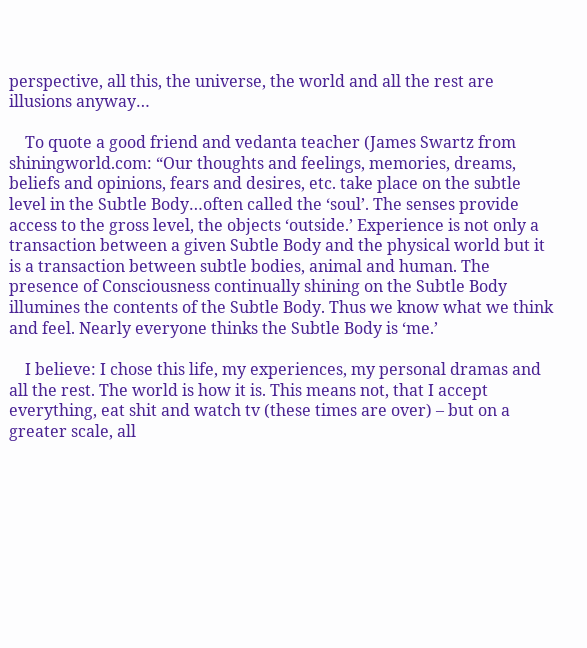perspective, all this, the universe, the world and all the rest are illusions anyway…

    To quote a good friend and vedanta teacher (James Swartz from shiningworld.com: “Our thoughts and feelings, memories, dreams, beliefs and opinions, fears and desires, etc. take place on the subtle level in the Subtle Body…often called the ‘soul’. The senses provide access to the gross level, the objects ‘outside.’ Experience is not only a transaction between a given Subtle Body and the physical world but it is a transaction between subtle bodies, animal and human. The presence of Consciousness continually shining on the Subtle Body illumines the contents of the Subtle Body. Thus we know what we think and feel. Nearly everyone thinks the Subtle Body is ‘me.’

    I believe: I chose this life, my experiences, my personal dramas and all the rest. The world is how it is. This means not, that I accept everything, eat shit and watch tv (these times are over) – but on a greater scale, all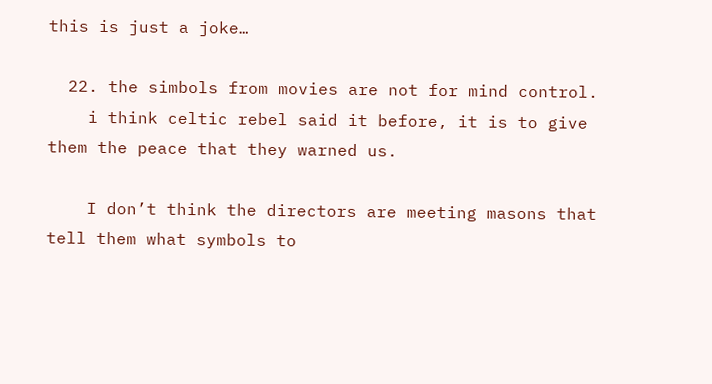this is just a joke…

  22. the simbols from movies are not for mind control.
    i think celtic rebel said it before, it is to give them the peace that they warned us.

    I don’t think the directors are meeting masons that tell them what symbols to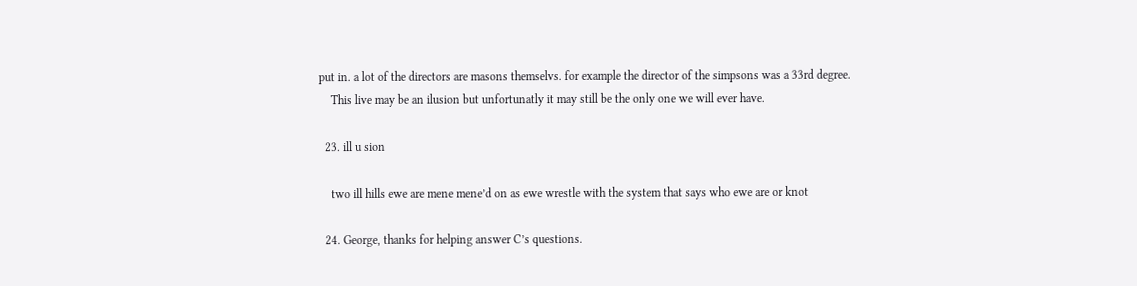put in. a lot of the directors are masons themselvs. for example the director of the simpsons was a 33rd degree.
    This live may be an ilusion but unfortunatly it may still be the only one we will ever have.

  23. ill u sion

    two ill hills ewe are mene mene’d on as ewe wrestle with the system that says who ewe are or knot

  24. George, thanks for helping answer C’s questions.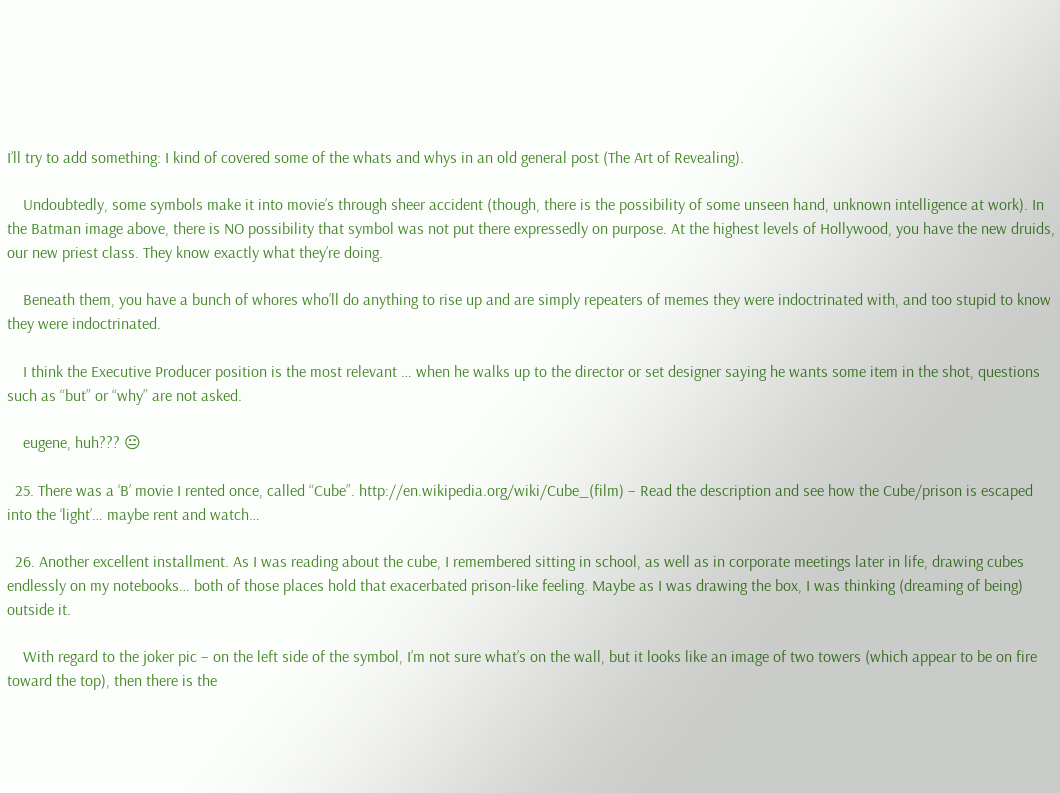I’ll try to add something: I kind of covered some of the whats and whys in an old general post (The Art of Revealing).

    Undoubtedly, some symbols make it into movie’s through sheer accident (though, there is the possibility of some unseen hand, unknown intelligence at work). In the Batman image above, there is NO possibility that symbol was not put there expressedly on purpose. At the highest levels of Hollywood, you have the new druids, our new priest class. They know exactly what they’re doing.

    Beneath them, you have a bunch of whores who’ll do anything to rise up and are simply repeaters of memes they were indoctrinated with, and too stupid to know they were indoctrinated.

    I think the Executive Producer position is the most relevant … when he walks up to the director or set designer saying he wants some item in the shot, questions such as “but” or “why” are not asked.

    eugene, huh??? 😐

  25. There was a ‘B’ movie I rented once, called “Cube”. http://en.wikipedia.org/wiki/Cube_(film) – Read the description and see how the Cube/prison is escaped into the ‘light’… maybe rent and watch…

  26. Another excellent installment. As I was reading about the cube, I remembered sitting in school, as well as in corporate meetings later in life, drawing cubes endlessly on my notebooks… both of those places hold that exacerbated prison-like feeling. Maybe as I was drawing the box, I was thinking (dreaming of being) outside it.

    With regard to the joker pic – on the left side of the symbol, I’m not sure what’s on the wall, but it looks like an image of two towers (which appear to be on fire toward the top), then there is the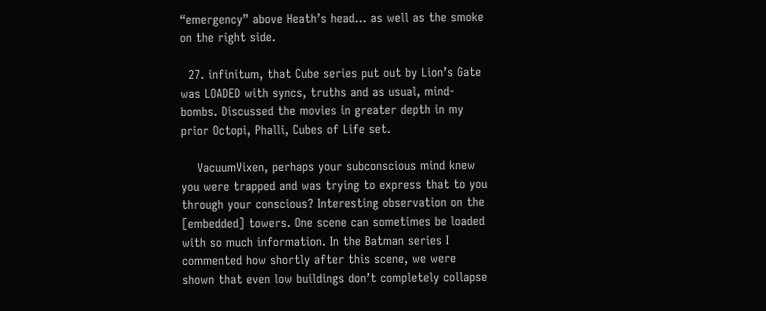“emergency” above Heath’s head… as well as the smoke on the right side.

  27. infinitum, that Cube series put out by Lion’s Gate was LOADED with syncs, truths and as usual, mind-bombs. Discussed the movies in greater depth in my prior Octopi, Phalli, Cubes of Life set.

    VacuumVixen, perhaps your subconscious mind knew you were trapped and was trying to express that to you through your conscious? Interesting observation on the [embedded] towers. One scene can sometimes be loaded with so much information. In the Batman series I commented how shortly after this scene, we were shown that even low buildings don’t completely collapse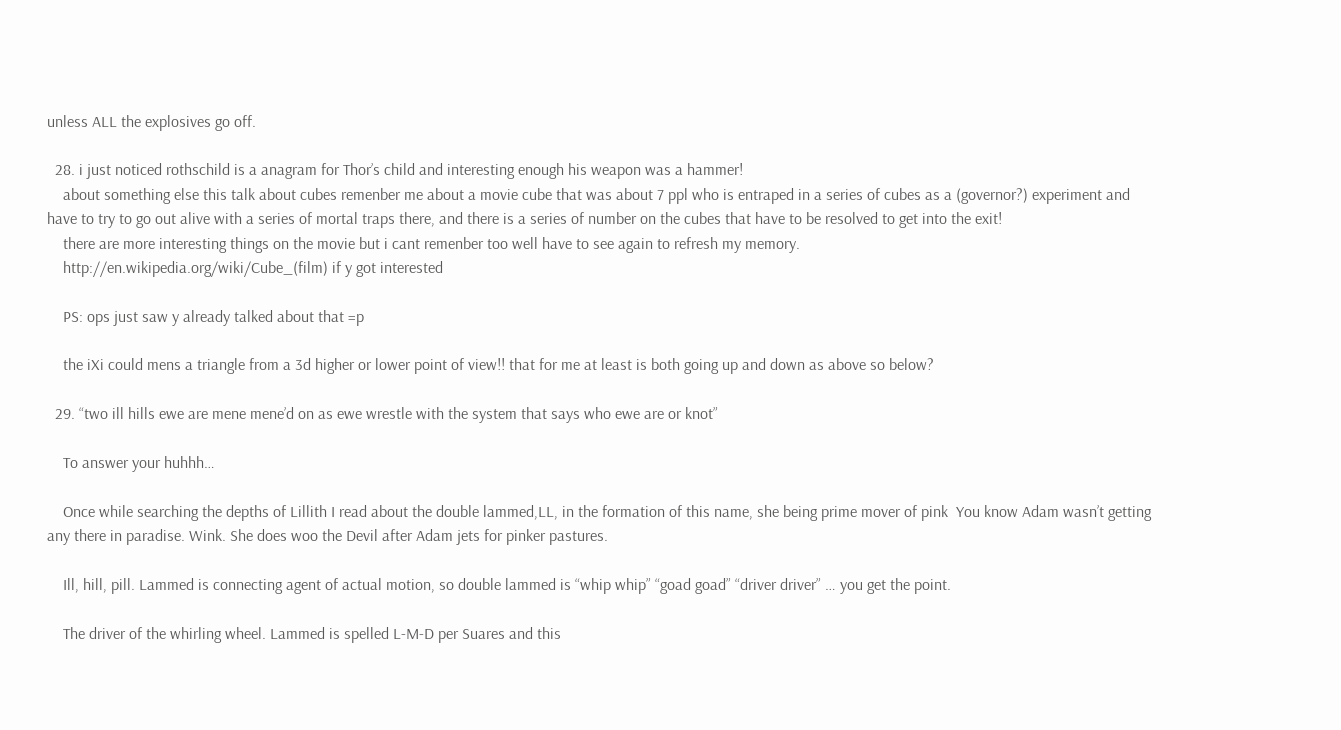unless ALL the explosives go off.

  28. i just noticed rothschild is a anagram for Thor’s child and interesting enough his weapon was a hammer!
    about something else this talk about cubes remenber me about a movie cube that was about 7 ppl who is entraped in a series of cubes as a (governor?) experiment and have to try to go out alive with a series of mortal traps there, and there is a series of number on the cubes that have to be resolved to get into the exit!
    there are more interesting things on the movie but i cant remenber too well have to see again to refresh my memory.
    http://en.wikipedia.org/wiki/Cube_(film) if y got interested

    PS: ops just saw y already talked about that =p

    the iXi could mens a triangle from a 3d higher or lower point of view!! that for me at least is both going up and down as above so below?

  29. “two ill hills ewe are mene mene’d on as ewe wrestle with the system that says who ewe are or knot”

    To answer your huhhh…

    Once while searching the depths of Lillith I read about the double lammed,LL, in the formation of this name, she being prime mover of pink  You know Adam wasn’t getting any there in paradise. Wink. She does woo the Devil after Adam jets for pinker pastures.

    Ill, hill, pill. Lammed is connecting agent of actual motion, so double lammed is “whip whip” “goad goad” “driver driver” … you get the point.

    The driver of the whirling wheel. Lammed is spelled L-M-D per Suares and this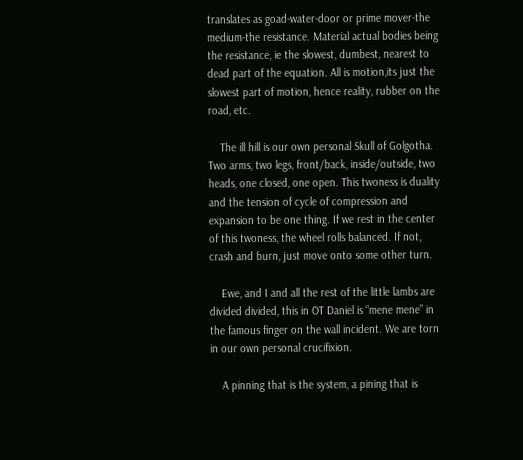translates as goad-water-door or prime mover-the medium-the resistance. Material actual bodies being the resistance, ie the slowest, dumbest, nearest to dead part of the equation. All is motion,its just the slowest part of motion, hence reality, rubber on the road, etc.

    The ill hill is our own personal Skull of Golgotha. Two arms, two legs, front/back, inside/outside, two heads, one closed, one open. This twoness is duality and the tension of cycle of compression and expansion to be one thing. If we rest in the center of this twoness, the wheel rolls balanced. If not, crash and burn, just move onto some other turn.

    Ewe, and I and all the rest of the little lambs are divided divided, this in OT Daniel is “mene mene” in the famous finger on the wall incident. We are torn in our own personal crucifixion.

    A pinning that is the system, a pining that is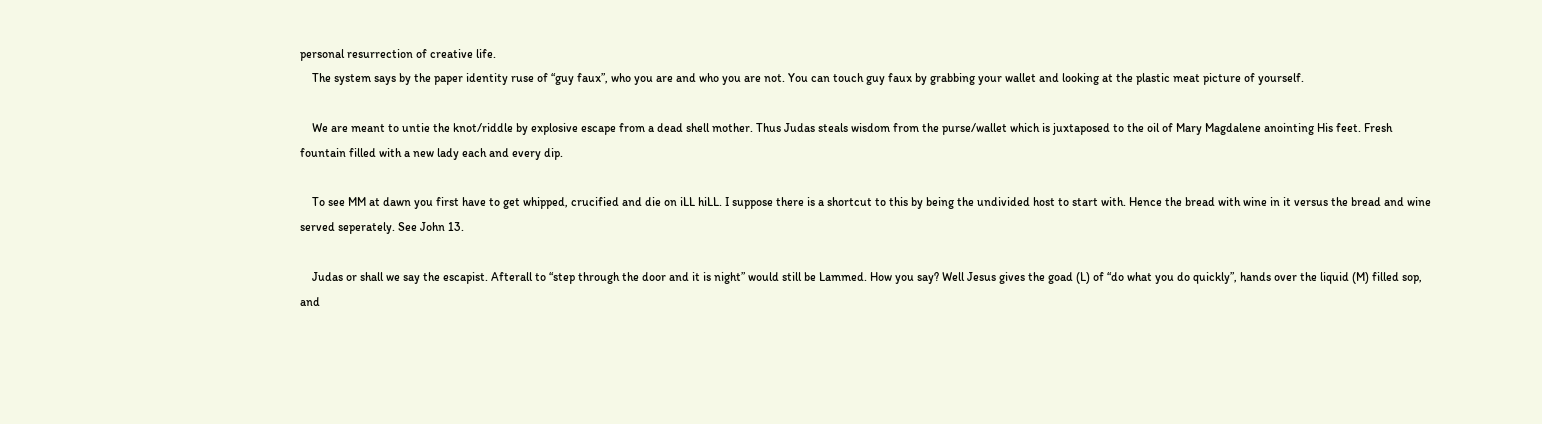personal resurrection of creative life.
    The system says by the paper identity ruse of “guy faux”, who you are and who you are not. You can touch guy faux by grabbing your wallet and looking at the plastic meat picture of yourself.

    We are meant to untie the knot/riddle by explosive escape from a dead shell mother. Thus Judas steals wisdom from the purse/wallet which is juxtaposed to the oil of Mary Magdalene anointing His feet. Fresh fountain filled with a new lady each and every dip.

    To see MM at dawn you first have to get whipped, crucified and die on iLL hiLL. I suppose there is a shortcut to this by being the undivided host to start with. Hence the bread with wine in it versus the bread and wine served seperately. See John 13.

    Judas or shall we say the escapist. Afterall to “step through the door and it is night” would still be Lammed. How you say? Well Jesus gives the goad (L) of “do what you do quickly”, hands over the liquid (M) filled sop, and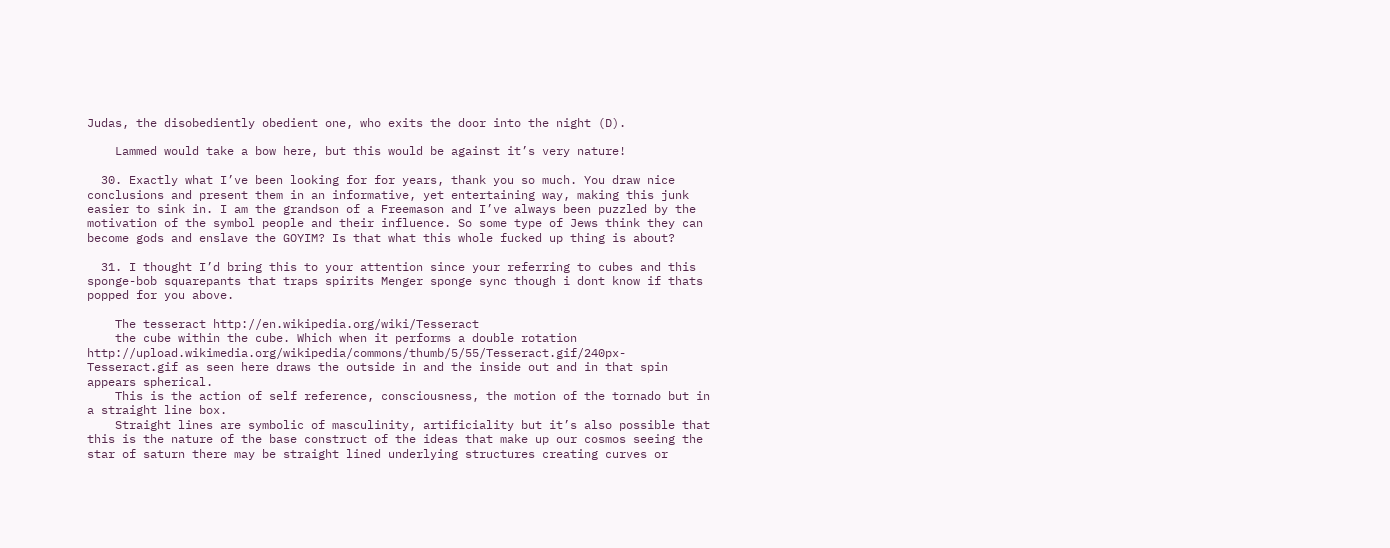Judas, the disobediently obedient one, who exits the door into the night (D).

    Lammed would take a bow here, but this would be against it’s very nature!

  30. Exactly what I’ve been looking for for years, thank you so much. You draw nice conclusions and present them in an informative, yet entertaining way, making this junk easier to sink in. I am the grandson of a Freemason and I’ve always been puzzled by the motivation of the symbol people and their influence. So some type of Jews think they can become gods and enslave the GOYIM? Is that what this whole fucked up thing is about?

  31. I thought I’d bring this to your attention since your referring to cubes and this sponge-bob squarepants that traps spirits Menger sponge sync though i dont know if thats popped for you above.

    The tesseract http://en.wikipedia.org/wiki/Tesseract
    the cube within the cube. Which when it performs a double rotation http://upload.wikimedia.org/wikipedia/commons/thumb/5/55/Tesseract.gif/240px-Tesseract.gif as seen here draws the outside in and the inside out and in that spin appears spherical.
    This is the action of self reference, consciousness, the motion of the tornado but in a straight line box.
    Straight lines are symbolic of masculinity, artificiality but it’s also possible that this is the nature of the base construct of the ideas that make up our cosmos seeing the star of saturn there may be straight lined underlying structures creating curves or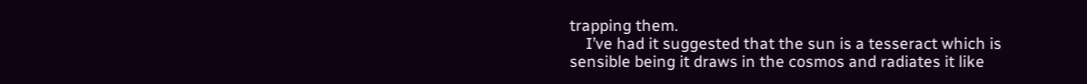trapping them.
    I’ve had it suggested that the sun is a tesseract which is sensible being it draws in the cosmos and radiates it like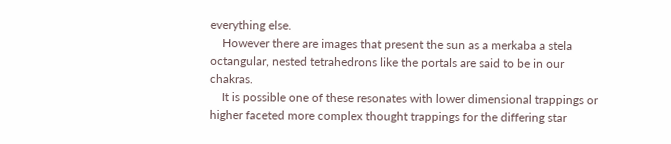everything else.
    However there are images that present the sun as a merkaba a stela octangular, nested tetrahedrons like the portals are said to be in our chakras.
    It is possible one of these resonates with lower dimensional trappings or higher faceted more complex thought trappings for the differing star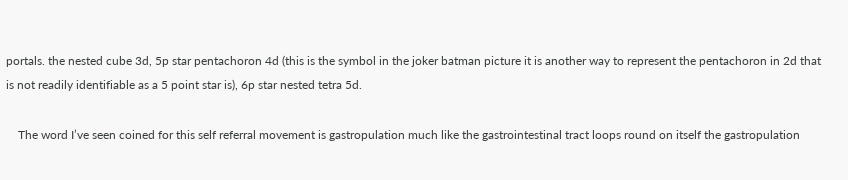portals. the nested cube 3d, 5p star pentachoron 4d (this is the symbol in the joker batman picture it is another way to represent the pentachoron in 2d that is not readily identifiable as a 5 point star is), 6p star nested tetra 5d.

    The word I’ve seen coined for this self referral movement is gastropulation much like the gastrointestinal tract loops round on itself the gastropulation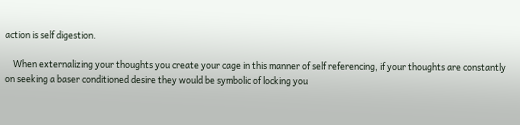action is self digestion.

    When externalizing your thoughts you create your cage in this manner of self referencing, if your thoughts are constantly on seeking a baser conditioned desire they would be symbolic of locking you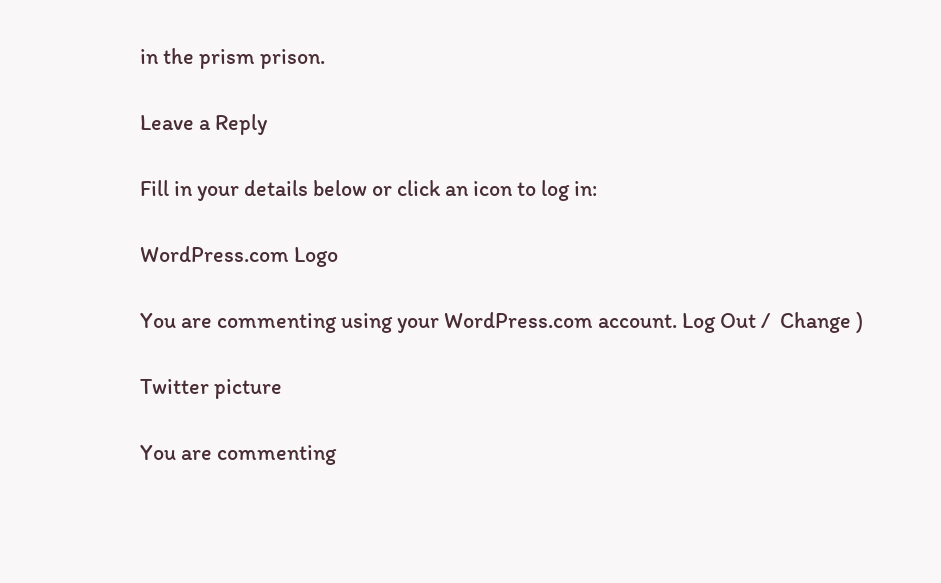in the prism prison.

Leave a Reply

Fill in your details below or click an icon to log in:

WordPress.com Logo

You are commenting using your WordPress.com account. Log Out /  Change )

Twitter picture

You are commenting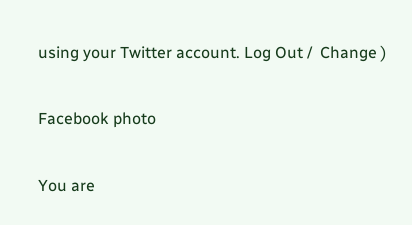using your Twitter account. Log Out /  Change )

Facebook photo

You are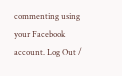commenting using your Facebook account. Log Out /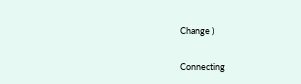Change )

Connecting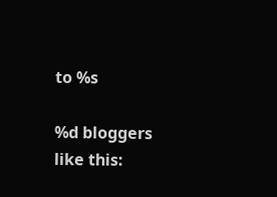to %s

%d bloggers like this: